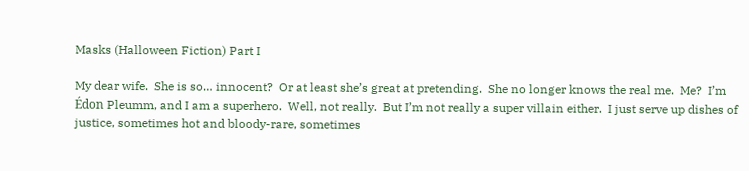Masks (Halloween Fiction) Part I

My dear wife.  She is so… innocent?  Or at least she’s great at pretending.  She no longer knows the real me.  Me?  I’m Édon Pleumm, and I am a superhero.  Well, not really.  But I’m not really a super villain either.  I just serve up dishes of justice, sometimes hot and bloody-rare, sometimes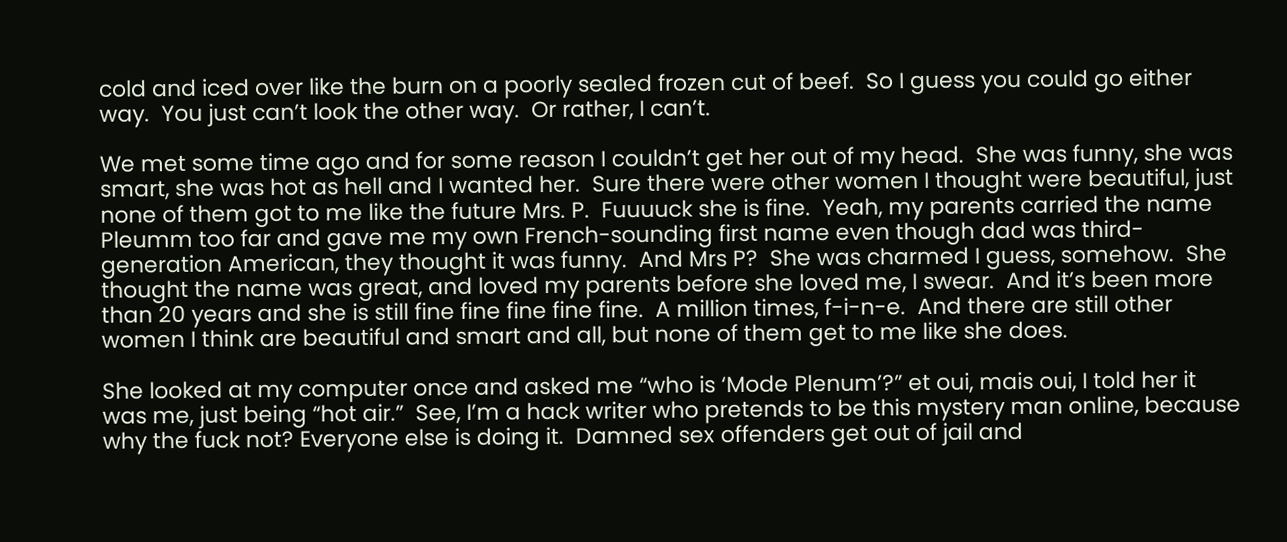cold and iced over like the burn on a poorly sealed frozen cut of beef.  So I guess you could go either way.  You just can’t look the other way.  Or rather, I can’t.

We met some time ago and for some reason I couldn’t get her out of my head.  She was funny, she was smart, she was hot as hell and I wanted her.  Sure there were other women I thought were beautiful, just none of them got to me like the future Mrs. P.  Fuuuuck she is fine.  Yeah, my parents carried the name Pleumm too far and gave me my own French-sounding first name even though dad was third-generation American, they thought it was funny.  And Mrs P?  She was charmed I guess, somehow.  She thought the name was great, and loved my parents before she loved me, I swear.  And it’s been more than 20 years and she is still fine fine fine fine fine.  A million times, f-i-n-e.  And there are still other women I think are beautiful and smart and all, but none of them get to me like she does.

She looked at my computer once and asked me “who is ‘Mode Plenum’?” et oui, mais oui, I told her it was me, just being “hot air.”  See, I’m a hack writer who pretends to be this mystery man online, because why the fuck not? Everyone else is doing it.  Damned sex offenders get out of jail and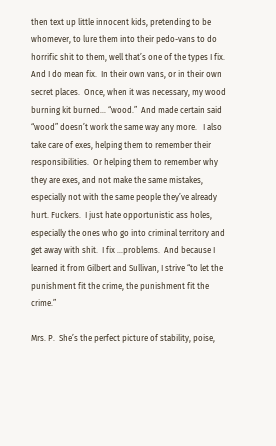then text up little innocent kids, pretending to be whomever, to lure them into their pedo-vans to do horrific shit to them, well that’s one of the types I fix.  And I do mean fix.  In their own vans, or in their own secret places.  Once, when it was necessary, my wood burning kit burned… “wood.”  And made certain said “wood” doesn’t work the same way any more.   I also take care of exes, helping them to remember their responsibilities.  Or helping them to remember why they are exes, and not make the same mistakes, especially not with the same people they’ve already hurt. Fuckers.  I just hate opportunistic ass holes, especially the ones who go into criminal territory and get away with shit.  I fix …problems.  And because I learned it from Gilbert and Sullivan, I strive “to let the punishment fit the crime, the punishment fit the crime.”

Mrs. P.  She’s the perfect picture of stability, poise,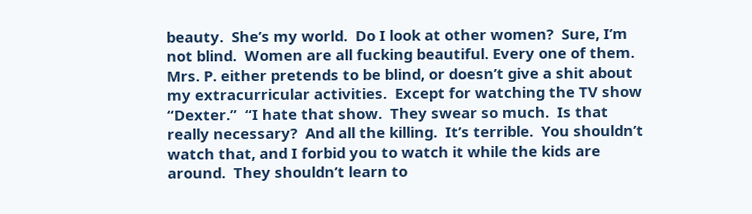beauty.  She’s my world.  Do I look at other women?  Sure, I’m not blind.  Women are all fucking beautiful. Every one of them.  Mrs. P. either pretends to be blind, or doesn’t give a shit about my extracurricular activities.  Except for watching the TV show “Dexter.”  “I hate that show.  They swear so much.  Is that really necessary?  And all the killing.  It’s terrible.  You shouldn’t watch that, and I forbid you to watch it while the kids are around.  They shouldn’t learn to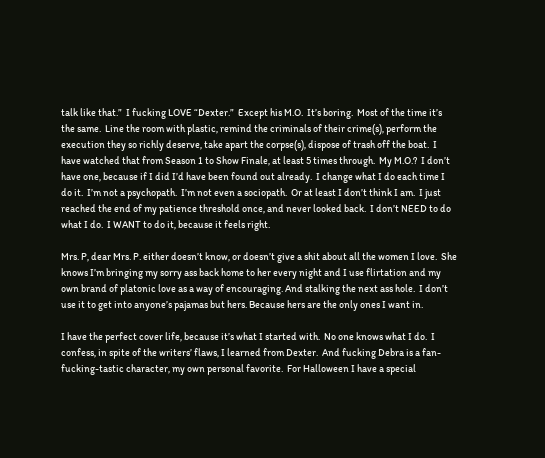talk like that.”  I fucking LOVE “Dexter.”  Except his M.O.  It’s boring.  Most of the time it’s the same.  Line the room with plastic, remind the criminals of their crime(s), perform the execution they so richly deserve, take apart the corpse(s), dispose of trash off the boat.  I have watched that from Season 1 to Show Finale, at least 5 times through.  My M.O.?  I don’t have one, because if I did I’d have been found out already.  I change what I do each time I do it.  I’m not a psychopath.  I’m not even a sociopath.  Or at least I don’t think I am.  I just reached the end of my patience threshold once, and never looked back.  I don’t NEED to do what I do.  I WANT to do it, because it feels right.

Mrs. P, dear Mrs. P. either doesn’t know, or doesn’t give a shit about all the women I love.  She knows I’m bringing my sorry ass back home to her every night and I use flirtation and my own brand of platonic love as a way of encouraging. And stalking the next ass hole.  I don’t use it to get into anyone’s pajamas but hers. Because hers are the only ones I want in.

I have the perfect cover life, because it’s what I started with.  No one knows what I do.  I confess, in spite of the writers’ flaws, I learned from Dexter.  And fucking Debra is a fan-fucking-tastic character, my own personal favorite.  For Halloween I have a special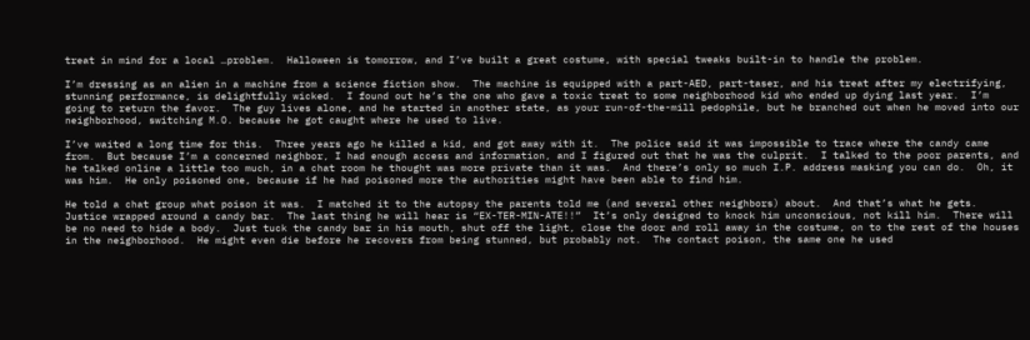treat in mind for a local …problem.  Halloween is tomorrow, and I’ve built a great costume, with special tweaks built-in to handle the problem.

I’m dressing as an alien in a machine from a science fiction show.  The machine is equipped with a part-AED, part-taser, and his treat after my electrifying, stunning performance, is delightfully wicked.  I found out he’s the one who gave a toxic treat to some neighborhood kid who ended up dying last year.  I’m going to return the favor.  The guy lives alone, and he started in another state, as your run-of-the-mill pedophile, but he branched out when he moved into our neighborhood, switching M.O. because he got caught where he used to live.

I’ve waited a long time for this.  Three years ago he killed a kid, and got away with it.  The police said it was impossible to trace where the candy came from.  But because I’m a concerned neighbor, I had enough access and information, and I figured out that he was the culprit.  I talked to the poor parents, and he talked online a little too much, in a chat room he thought was more private than it was.  And there’s only so much I.P. address masking you can do.  Oh, it was him.  He only poisoned one, because if he had poisoned more the authorities might have been able to find him.

He told a chat group what poison it was.  I matched it to the autopsy the parents told me (and several other neighbors) about.  And that’s what he gets.  Justice wrapped around a candy bar.  The last thing he will hear is “EX-TER-MIN-ATE!!”  It’s only designed to knock him unconscious, not kill him.  There will be no need to hide a body.  Just tuck the candy bar in his mouth, shut off the light, close the door and roll away in the costume, on to the rest of the houses in the neighborhood.  He might even die before he recovers from being stunned, but probably not.  The contact poison, the same one he used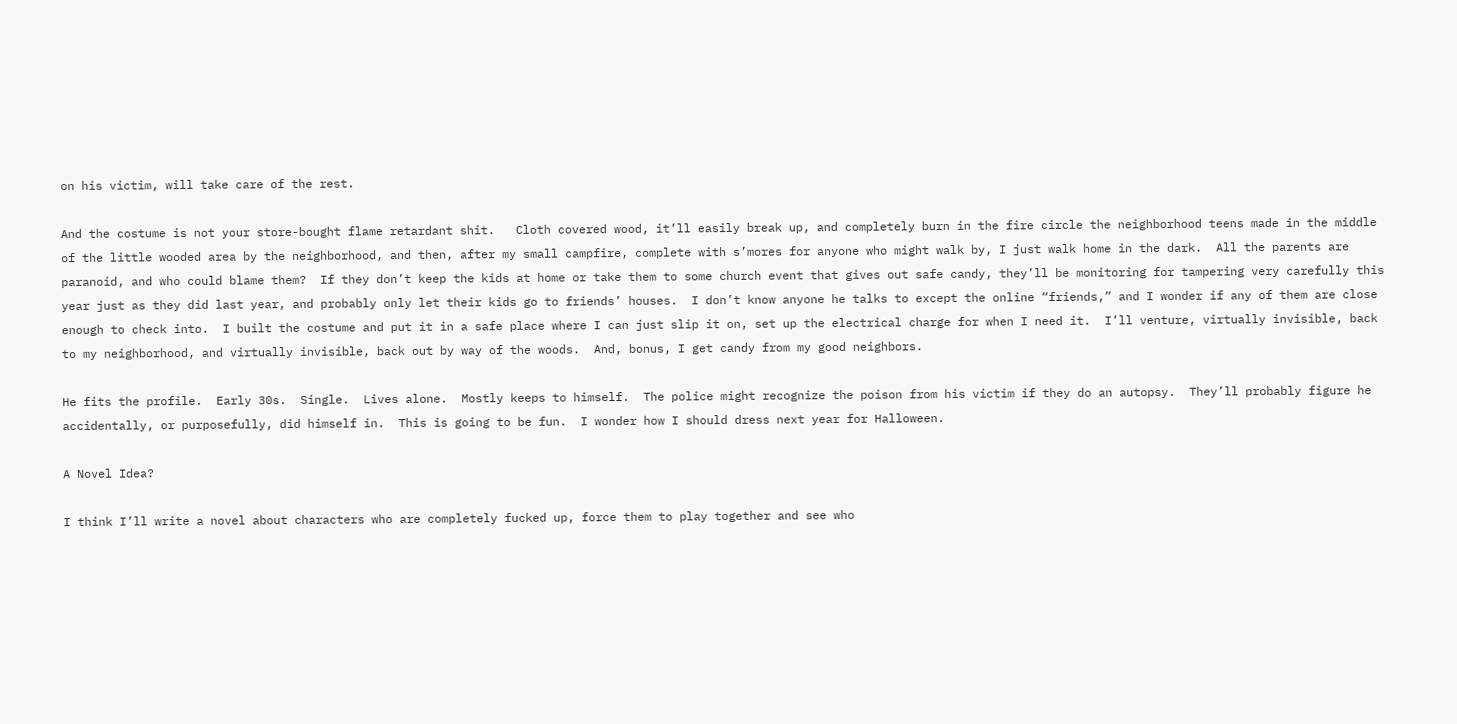on his victim, will take care of the rest.

And the costume is not your store-bought flame retardant shit.   Cloth covered wood, it’ll easily break up, and completely burn in the fire circle the neighborhood teens made in the middle of the little wooded area by the neighborhood, and then, after my small campfire, complete with s’mores for anyone who might walk by, I just walk home in the dark.  All the parents are paranoid, and who could blame them?  If they don’t keep the kids at home or take them to some church event that gives out safe candy, they’ll be monitoring for tampering very carefully this year just as they did last year, and probably only let their kids go to friends’ houses.  I don’t know anyone he talks to except the online “friends,” and I wonder if any of them are close enough to check into.  I built the costume and put it in a safe place where I can just slip it on, set up the electrical charge for when I need it.  I’ll venture, virtually invisible, back to my neighborhood, and virtually invisible, back out by way of the woods.  And, bonus, I get candy from my good neighbors.

He fits the profile.  Early 30s.  Single.  Lives alone.  Mostly keeps to himself.  The police might recognize the poison from his victim if they do an autopsy.  They’ll probably figure he accidentally, or purposefully, did himself in.  This is going to be fun.  I wonder how I should dress next year for Halloween.

A Novel Idea?

I think I’ll write a novel about characters who are completely fucked up, force them to play together and see who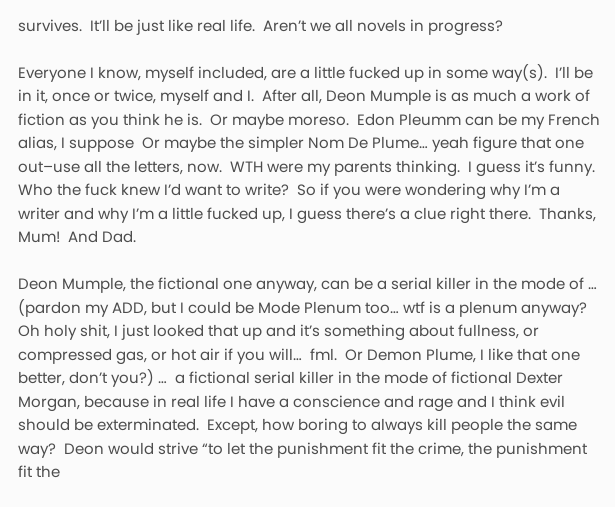survives.  It’ll be just like real life.  Aren’t we all novels in progress?

Everyone I know, myself included, are a little fucked up in some way(s).  I’ll be in it, once or twice, myself and I.  After all, Deon Mumple is as much a work of fiction as you think he is.  Or maybe moreso.  Edon Pleumm can be my French alias, I suppose  Or maybe the simpler Nom De Plume… yeah figure that one out–use all the letters, now.  WTH were my parents thinking.  I guess it’s funny.  Who the fuck knew I’d want to write?  So if you were wondering why I’m a writer and why I’m a little fucked up, I guess there’s a clue right there.  Thanks, Mum!  And Dad.

Deon Mumple, the fictional one anyway, can be a serial killer in the mode of … (pardon my ADD, but I could be Mode Plenum too… wtf is a plenum anyway?  Oh holy shit, I just looked that up and it’s something about fullness, or compressed gas, or hot air if you will…  fml.  Or Demon Plume, I like that one better, don’t you?) …  a fictional serial killer in the mode of fictional Dexter Morgan, because in real life I have a conscience and rage and I think evil should be exterminated.  Except, how boring to always kill people the same way?  Deon would strive “to let the punishment fit the crime, the punishment fit the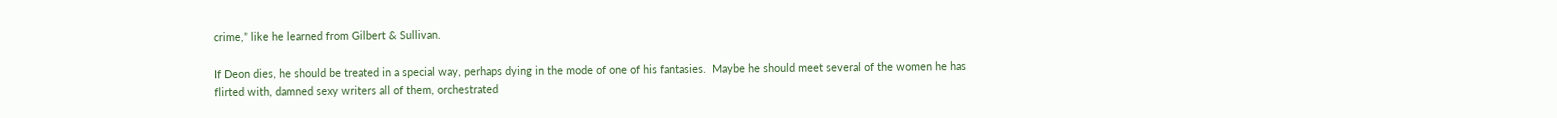crime,” like he learned from Gilbert & Sullivan.

If Deon dies, he should be treated in a special way, perhaps dying in the mode of one of his fantasies.  Maybe he should meet several of the women he has flirted with, damned sexy writers all of them, orchestrated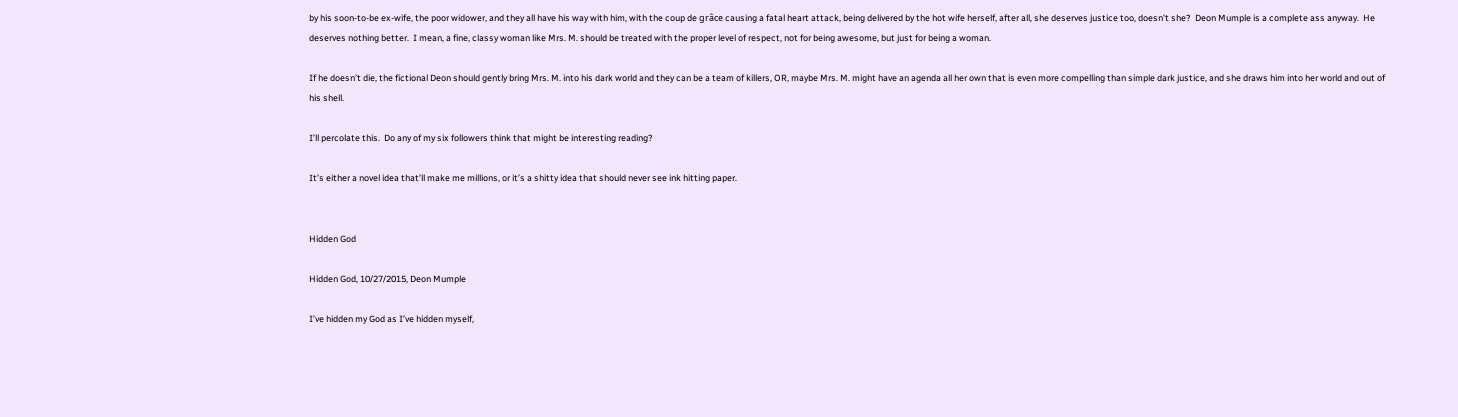by his soon-to-be ex-wife, the poor widower, and they all have his way with him, with the coup de grâce causing a fatal heart attack, being delivered by the hot wife herself, after all, she deserves justice too, doesn’t she?  Deon Mumple is a complete ass anyway.  He deserves nothing better.  I mean, a fine, classy woman like Mrs. M. should be treated with the proper level of respect, not for being awesome, but just for being a woman.

If he doesn’t die, the fictional Deon should gently bring Mrs. M. into his dark world and they can be a team of killers, OR, maybe Mrs. M. might have an agenda all her own that is even more compelling than simple dark justice, and she draws him into her world and out of his shell.

I’ll percolate this.  Do any of my six followers think that might be interesting reading?

It’s either a novel idea that’ll make me millions, or it’s a shitty idea that should never see ink hitting paper.


Hidden God

Hidden God, 10/27/2015, Deon Mumple

I’ve hidden my God as I’ve hidden myself,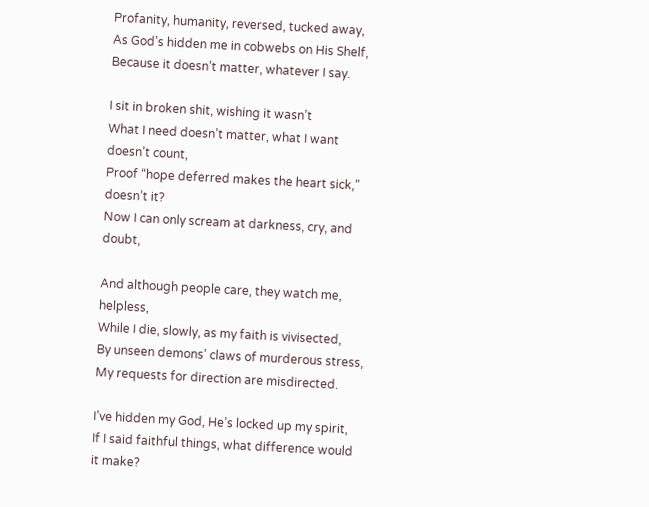Profanity, humanity, reversed, tucked away,
As God’s hidden me in cobwebs on His Shelf,
Because it doesn’t matter, whatever I say.

I sit in broken shit, wishing it wasn’t
What I need doesn’t matter, what I want doesn’t count,
Proof “hope deferred makes the heart sick,” doesn’t it?
Now I can only scream at darkness, cry, and doubt,

And although people care, they watch me, helpless,
While I die, slowly, as my faith is vivisected,
By unseen demons’ claws of murderous stress,
My requests for direction are misdirected.

I’ve hidden my God, He’s locked up my spirit,
If I said faithful things, what difference would it make?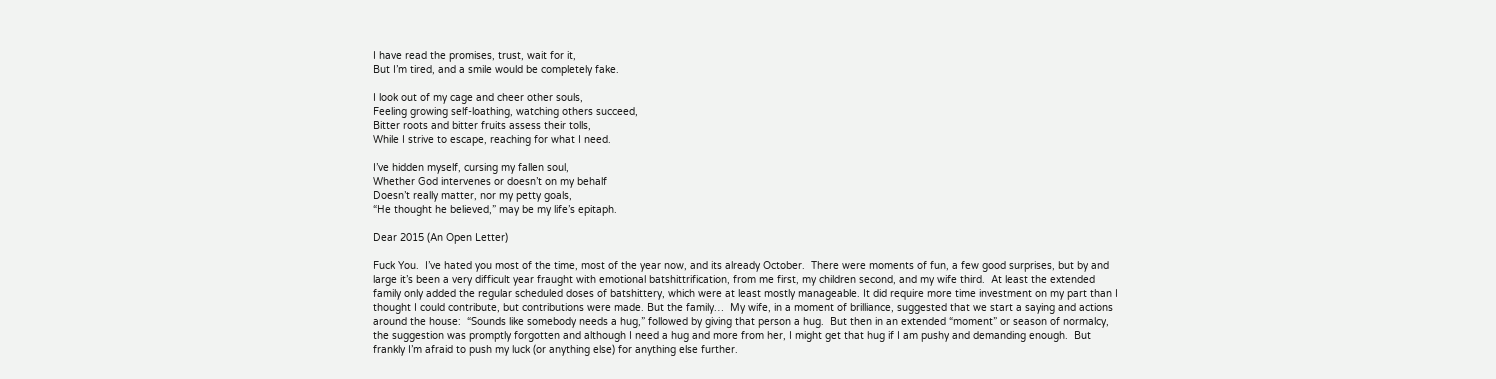I have read the promises, trust, wait for it,
But I’m tired, and a smile would be completely fake.

I look out of my cage and cheer other souls,
Feeling growing self-loathing, watching others succeed,
Bitter roots and bitter fruits assess their tolls,
While I strive to escape, reaching for what I need.

I’ve hidden myself, cursing my fallen soul,
Whether God intervenes or doesn’t on my behalf
Doesn’t really matter, nor my petty goals,
“He thought he believed,” may be my life’s epitaph.

Dear 2015 (An Open Letter)

Fuck You.  I’ve hated you most of the time, most of the year now, and its already October.  There were moments of fun, a few good surprises, but by and large it’s been a very difficult year fraught with emotional batshittrification, from me first, my children second, and my wife third.  At least the extended family only added the regular scheduled doses of batshittery, which were at least mostly manageable. It did require more time investment on my part than I thought I could contribute, but contributions were made. But the family…  My wife, in a moment of brilliance, suggested that we start a saying and actions around the house:  “Sounds like somebody needs a hug,” followed by giving that person a hug.  But then in an extended “moment” or season of normalcy, the suggestion was promptly forgotten and although I need a hug and more from her, I might get that hug if I am pushy and demanding enough.  But frankly I’m afraid to push my luck (or anything else) for anything else further.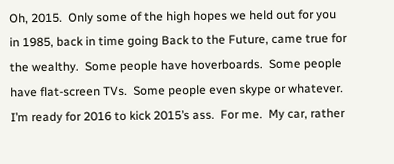Oh, 2015.  Only some of the high hopes we held out for you in 1985, back in time going Back to the Future, came true for the wealthy.  Some people have hoverboards.  Some people have flat-screen TVs.  Some people even skype or whatever.  I’m ready for 2016 to kick 2015’s ass.  For me.  My car, rather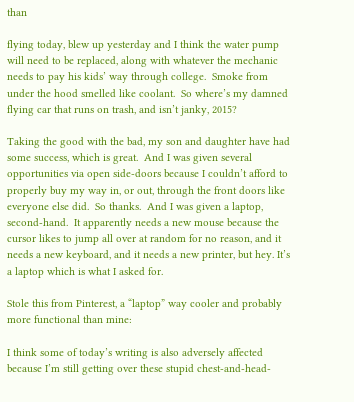than

flying today, blew up yesterday and I think the water pump will need to be replaced, along with whatever the mechanic needs to pay his kids’ way through college.  Smoke from under the hood smelled like coolant.  So where’s my damned flying car that runs on trash, and isn’t janky, 2015?

Taking the good with the bad, my son and daughter have had some success, which is great.  And I was given several opportunities via open side-doors because I couldn’t afford to properly buy my way in, or out, through the front doors like everyone else did.  So thanks.  And I was given a laptop, second-hand.  It apparently needs a new mouse because the cursor likes to jump all over at random for no reason, and it needs a new keyboard, and it needs a new printer, but hey. It’s a laptop which is what I asked for.

Stole this from Pinterest, a “laptop” way cooler and probably more functional than mine:

I think some of today’s writing is also adversely affected because I’m still getting over these stupid chest-and-head-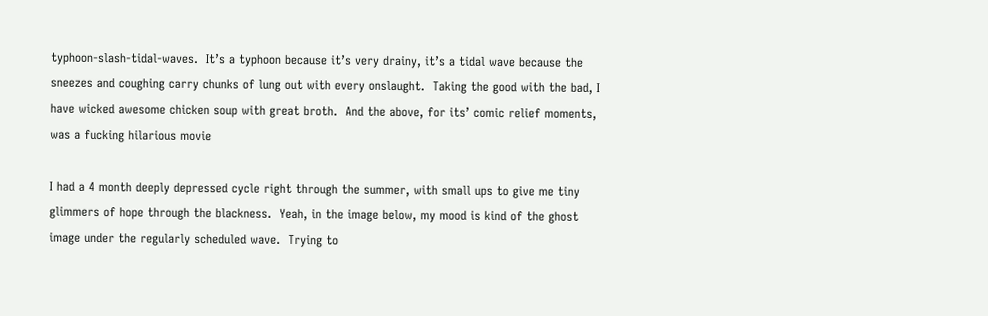typhoon-slash-tidal-waves.  It’s a typhoon because it’s very drainy, it’s a tidal wave because the sneezes and coughing carry chunks of lung out with every onslaught.  Taking the good with the bad, I have wicked awesome chicken soup with great broth.  And the above, for its’ comic relief moments, was a fucking hilarious movie

I had a 4 month deeply depressed cycle right through the summer, with small ups to give me tiny glimmers of hope through the blackness.  Yeah, in the image below, my mood is kind of the ghost image under the regularly scheduled wave.  Trying to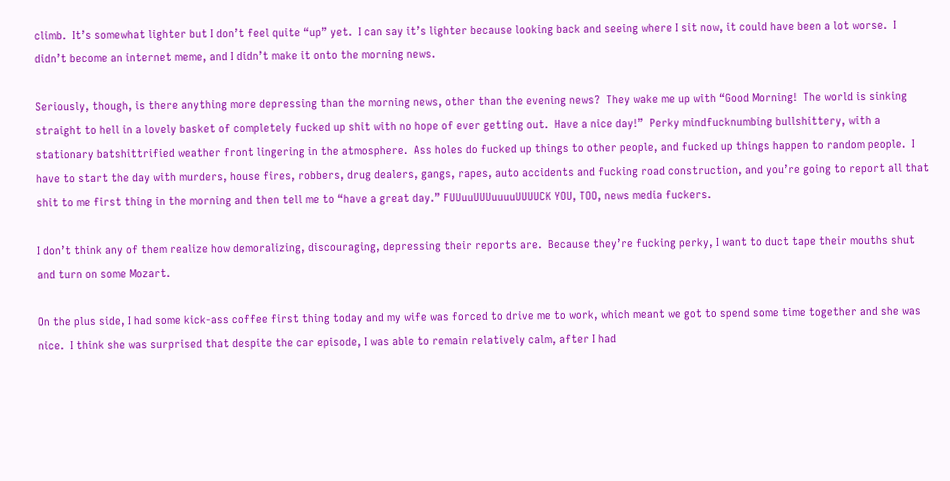climb.  It’s somewhat lighter but I don’t feel quite “up” yet.  I can say it’s lighter because looking back and seeing where I sit now, it could have been a lot worse.  I didn’t become an internet meme, and I didn’t make it onto the morning news.

Seriously, though, is there anything more depressing than the morning news, other than the evening news?  They wake me up with “Good Morning!  The world is sinking straight to hell in a lovely basket of completely fucked up shit with no hope of ever getting out.  Have a nice day!”  Perky mindfucknumbing bullshittery, with a stationary batshittrified weather front lingering in the atmosphere.  Ass holes do fucked up things to other people, and fucked up things happen to random people.  I have to start the day with murders, house fires, robbers, drug dealers, gangs, rapes, auto accidents and fucking road construction, and you’re going to report all that shit to me first thing in the morning and then tell me to “have a great day.” FUUuuUUUuuuuUUUUCK YOU, TOO, news media fuckers.

I don’t think any of them realize how demoralizing, discouraging, depressing their reports are.  Because they’re fucking perky, I want to duct tape their mouths shut and turn on some Mozart.

On the plus side, I had some kick-ass coffee first thing today and my wife was forced to drive me to work, which meant we got to spend some time together and she was nice.  I think she was surprised that despite the car episode, I was able to remain relatively calm, after I had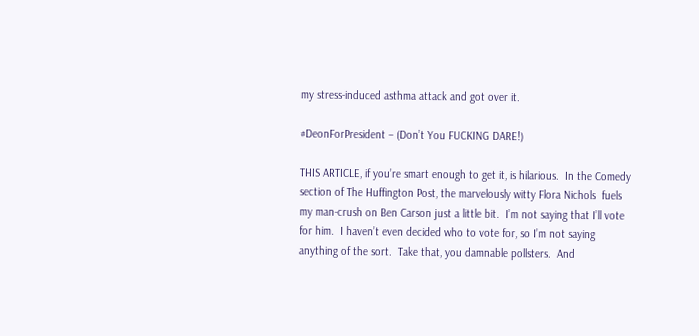my stress-induced asthma attack and got over it.

#DeonForPresident – (Don’t You FUCKING DARE!)

THIS ARTICLE, if you’re smart enough to get it, is hilarious.  In the Comedy section of The Huffington Post, the marvelously witty Flora Nichols  fuels my man-crush on Ben Carson just a little bit.  I’m not saying that I’ll vote for him.  I haven’t even decided who to vote for, so I’m not saying anything of the sort.  Take that, you damnable pollsters.  And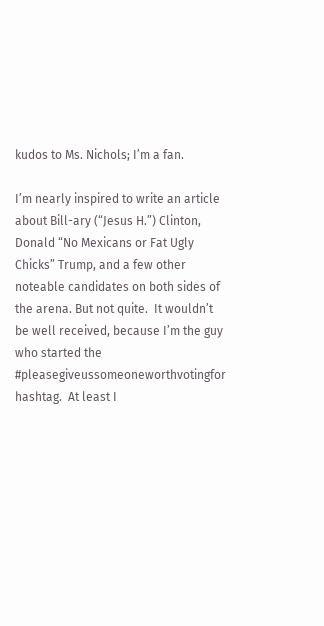kudos to Ms. Nichols; I’m a fan.

I’m nearly inspired to write an article about Bill-ary (“Jesus H.”) Clinton, Donald “No Mexicans or Fat Ugly Chicks” Trump, and a few other noteable candidates on both sides of the arena. But not quite.  It wouldn’t be well received, because I’m the guy who started the #pleasegiveussomeoneworthvotingfor hashtag.  At least I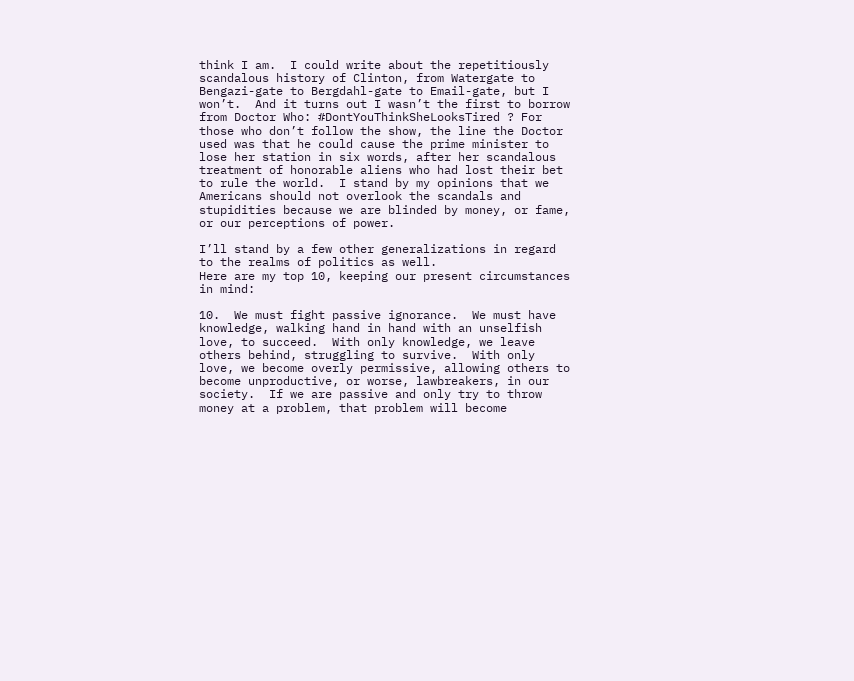think I am.  I could write about the repetitiously scandalous history of Clinton, from Watergate to Bengazi-gate to Bergdahl-gate to Email-gate, but I won’t.  And it turns out I wasn’t the first to borrow from Doctor Who: #DontYouThinkSheLooksTired ? For those who don’t follow the show, the line the Doctor used was that he could cause the prime minister to lose her station in six words, after her scandalous treatment of honorable aliens who had lost their bet to rule the world.  I stand by my opinions that we Americans should not overlook the scandals and stupidities because we are blinded by money, or fame, or our perceptions of power.

I’ll stand by a few other generalizations in regard to the realms of politics as well.
Here are my top 10, keeping our present circumstances in mind:

10.  We must fight passive ignorance.  We must have knowledge, walking hand in hand with an unselfish love, to succeed.  With only knowledge, we leave others behind, struggling to survive.  With only love, we become overly permissive, allowing others to become unproductive, or worse, lawbreakers, in our society.  If we are passive and only try to throw money at a problem, that problem will become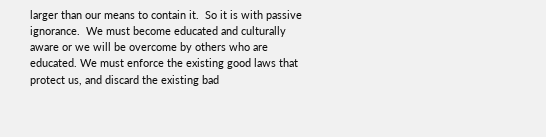larger than our means to contain it.  So it is with passive ignorance.  We must become educated and culturally aware or we will be overcome by others who are educated. We must enforce the existing good laws that protect us, and discard the existing bad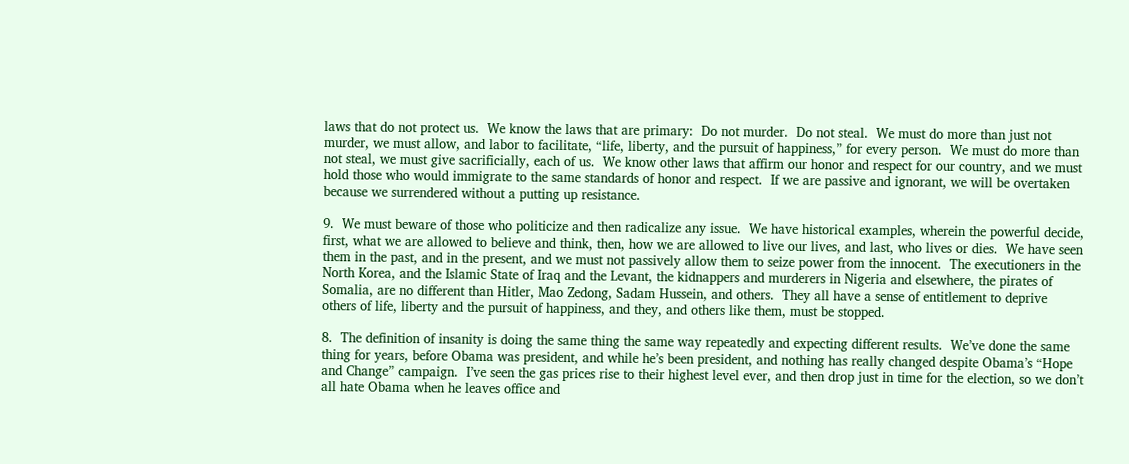laws that do not protect us.  We know the laws that are primary:  Do not murder.  Do not steal.  We must do more than just not murder, we must allow, and labor to facilitate, “life, liberty, and the pursuit of happiness,” for every person.  We must do more than not steal, we must give sacrificially, each of us.  We know other laws that affirm our honor and respect for our country, and we must hold those who would immigrate to the same standards of honor and respect.  If we are passive and ignorant, we will be overtaken because we surrendered without a putting up resistance.

9.  We must beware of those who politicize and then radicalize any issue.  We have historical examples, wherein the powerful decide, first, what we are allowed to believe and think, then, how we are allowed to live our lives, and last, who lives or dies.  We have seen them in the past, and in the present, and we must not passively allow them to seize power from the innocent.  The executioners in the North Korea, and the Islamic State of Iraq and the Levant, the kidnappers and murderers in Nigeria and elsewhere, the pirates of Somalia, are no different than Hitler, Mao Zedong, Sadam Hussein, and others.  They all have a sense of entitlement to deprive others of life, liberty and the pursuit of happiness, and they, and others like them, must be stopped.

8.  The definition of insanity is doing the same thing the same way repeatedly and expecting different results.  We’ve done the same thing for years, before Obama was president, and while he’s been president, and nothing has really changed despite Obama’s “Hope and Change” campaign.  I’ve seen the gas prices rise to their highest level ever, and then drop just in time for the election, so we don’t all hate Obama when he leaves office and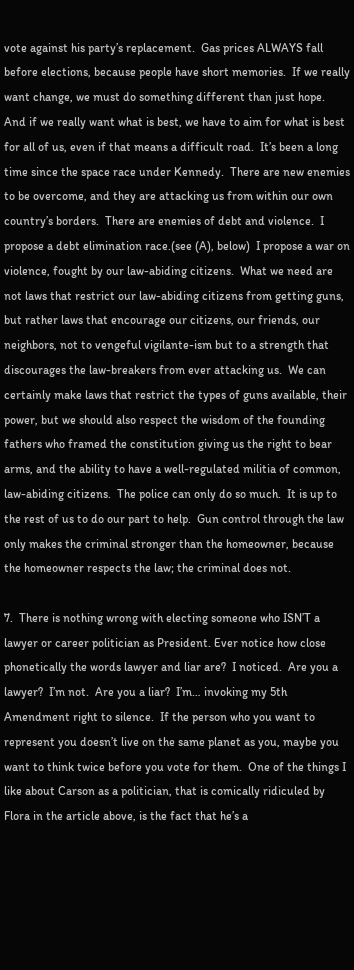vote against his party’s replacement.  Gas prices ALWAYS fall before elections, because people have short memories.  If we really want change, we must do something different than just hope.  And if we really want what is best, we have to aim for what is best for all of us, even if that means a difficult road.  It’s been a long time since the space race under Kennedy.  There are new enemies to be overcome, and they are attacking us from within our own country’s borders.  There are enemies of debt and violence.  I propose a debt elimination race.(see (A), below)  I propose a war on violence, fought by our law-abiding citizens.  What we need are not laws that restrict our law-abiding citizens from getting guns, but rather laws that encourage our citizens, our friends, our neighbors, not to vengeful vigilante-ism but to a strength that discourages the law-breakers from ever attacking us.  We can certainly make laws that restrict the types of guns available, their power, but we should also respect the wisdom of the founding fathers who framed the constitution giving us the right to bear arms, and the ability to have a well-regulated militia of common, law-abiding citizens.  The police can only do so much.  It is up to the rest of us to do our part to help.  Gun control through the law only makes the criminal stronger than the homeowner, because the homeowner respects the law; the criminal does not.

7.  There is nothing wrong with electing someone who ISN’T a lawyer or career politician as President. Ever notice how close phonetically the words lawyer and liar are?  I noticed.  Are you a lawyer?  I’m not.  Are you a liar?  I’m… invoking my 5th Amendment right to silence.  If the person who you want to represent you doesn’t live on the same planet as you, maybe you want to think twice before you vote for them.  One of the things I like about Carson as a politician, that is comically ridiculed by Flora in the article above, is the fact that he’s a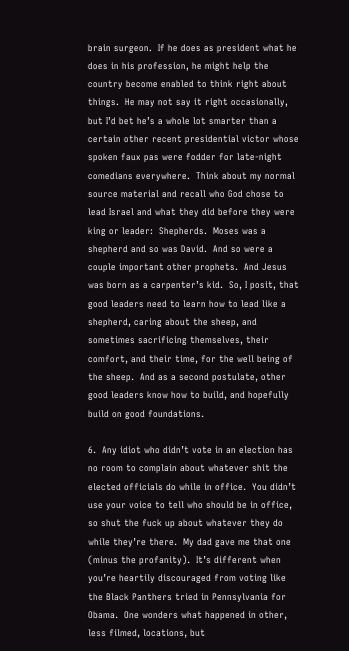brain surgeon.  If he does as president what he does in his profession, he might help the country become enabled to think right about things.  He may not say it right occasionally, but I’d bet he’s a whole lot smarter than a certain other recent presidential victor whose spoken faux pas were fodder for late-night comedians everywhere.  Think about my normal source material and recall who God chose to lead Israel and what they did before they were king or leader:  Shepherds.  Moses was a shepherd and so was David.  And so were a couple important other prophets.  And Jesus was born as a carpenter’s kid.  So, I posit, that good leaders need to learn how to lead like a shepherd, caring about the sheep, and sometimes sacrificing themselves, their comfort, and their time, for the well being of the sheep.  And as a second postulate, other good leaders know how to build, and hopefully build on good foundations.

6.  Any idiot who didn’t vote in an election has no room to complain about whatever shit the elected officials do while in office.  You didn’t use your voice to tell who should be in office, so shut the fuck up about whatever they do while they’re there.  My dad gave me that one (minus the profanity).  It’s different when you’re heartily discouraged from voting like the Black Panthers tried in Pennsylvania for Obama.  One wonders what happened in other, less filmed, locations, but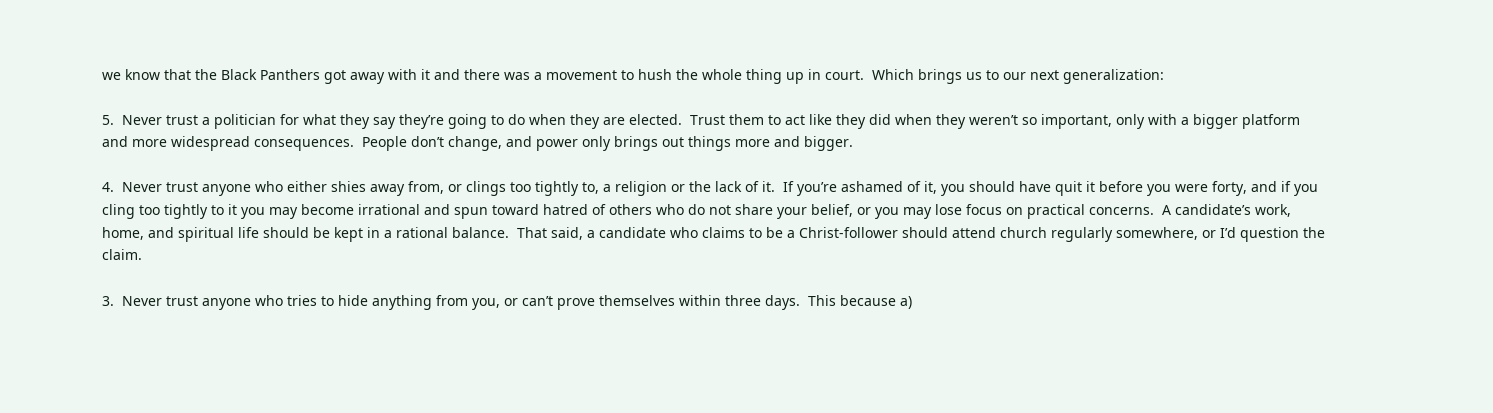we know that the Black Panthers got away with it and there was a movement to hush the whole thing up in court.  Which brings us to our next generalization:

5.  Never trust a politician for what they say they’re going to do when they are elected.  Trust them to act like they did when they weren’t so important, only with a bigger platform and more widespread consequences.  People don’t change, and power only brings out things more and bigger.

4.  Never trust anyone who either shies away from, or clings too tightly to, a religion or the lack of it.  If you’re ashamed of it, you should have quit it before you were forty, and if you cling too tightly to it you may become irrational and spun toward hatred of others who do not share your belief, or you may lose focus on practical concerns.  A candidate’s work, home, and spiritual life should be kept in a rational balance.  That said, a candidate who claims to be a Christ-follower should attend church regularly somewhere, or I’d question the claim.

3.  Never trust anyone who tries to hide anything from you, or can’t prove themselves within three days.  This because a)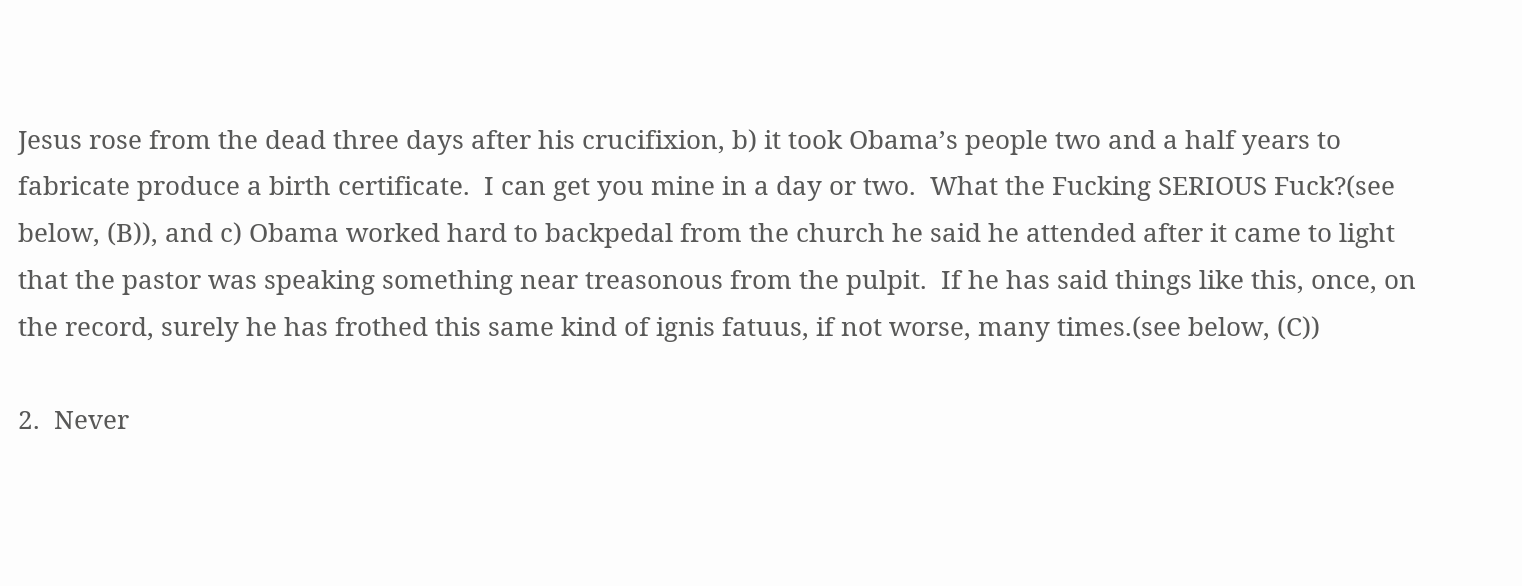Jesus rose from the dead three days after his crucifixion, b) it took Obama’s people two and a half years to fabricate produce a birth certificate.  I can get you mine in a day or two.  What the Fucking SERIOUS Fuck?(see below, (B)), and c) Obama worked hard to backpedal from the church he said he attended after it came to light that the pastor was speaking something near treasonous from the pulpit.  If he has said things like this, once, on the record, surely he has frothed this same kind of ignis fatuus, if not worse, many times.(see below, (C))

2.  Never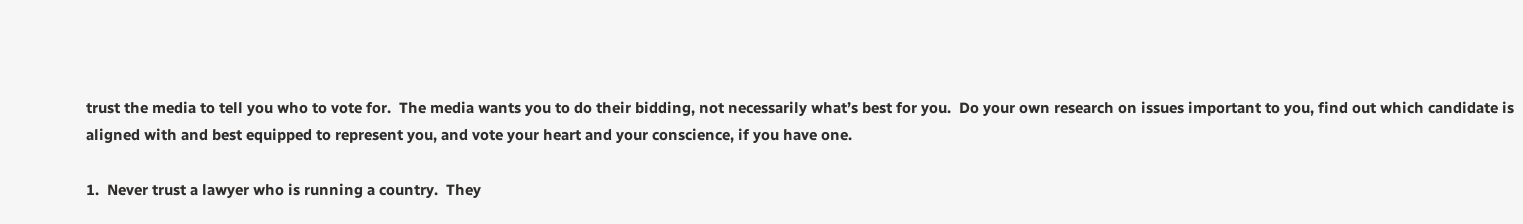trust the media to tell you who to vote for.  The media wants you to do their bidding, not necessarily what’s best for you.  Do your own research on issues important to you, find out which candidate is aligned with and best equipped to represent you, and vote your heart and your conscience, if you have one.

1.  Never trust a lawyer who is running a country.  They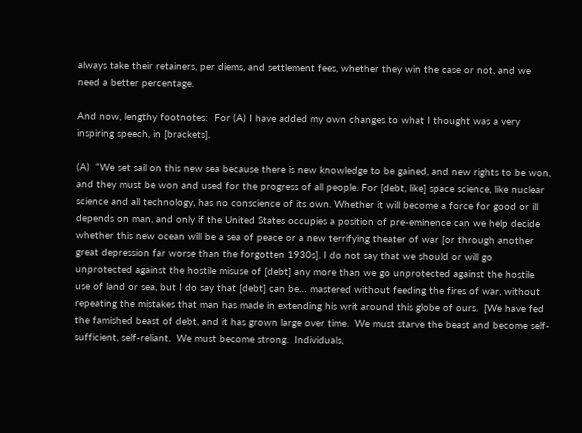always take their retainers, per diems, and settlement fees, whether they win the case or not, and we need a better percentage.

And now, lengthy footnotes:  For (A) I have added my own changes to what I thought was a very inspiring speech, in [brackets].

(A)  “We set sail on this new sea because there is new knowledge to be gained, and new rights to be won, and they must be won and used for the progress of all people. For [debt, like] space science, like nuclear science and all technology, has no conscience of its own. Whether it will become a force for good or ill depends on man, and only if the United States occupies a position of pre-eminence can we help decide whether this new ocean will be a sea of peace or a new terrifying theater of war [or through another great depression far worse than the forgotten 1930s]. I do not say that we should or will go unprotected against the hostile misuse of [debt] any more than we go unprotected against the hostile use of land or sea, but I do say that [debt] can be… mastered without feeding the fires of war, without repeating the mistakes that man has made in extending his writ around this globe of ours.  [We have fed the famished beast of debt, and it has grown large over time.  We must starve the beast and become self-sufficient, self-reliant.  We must become strong.  Individuals,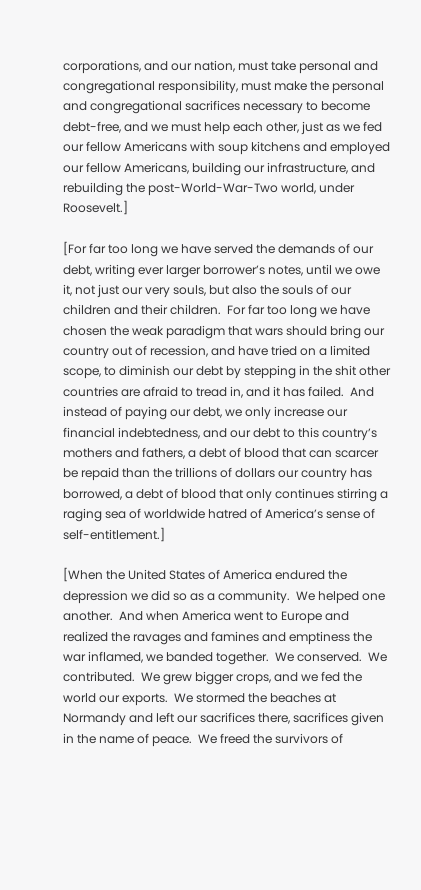corporations, and our nation, must take personal and congregational responsibility, must make the personal and congregational sacrifices necessary to become debt-free, and we must help each other, just as we fed our fellow Americans with soup kitchens and employed our fellow Americans, building our infrastructure, and rebuilding the post-World-War-Two world, under Roosevelt.]

[For far too long we have served the demands of our debt, writing ever larger borrower’s notes, until we owe it, not just our very souls, but also the souls of our children and their children.  For far too long we have chosen the weak paradigm that wars should bring our country out of recession, and have tried on a limited scope, to diminish our debt by stepping in the shit other countries are afraid to tread in, and it has failed.  And instead of paying our debt, we only increase our financial indebtedness, and our debt to this country’s mothers and fathers, a debt of blood that can scarcer be repaid than the trillions of dollars our country has borrowed, a debt of blood that only continues stirring a raging sea of worldwide hatred of America’s sense of self-entitlement.]

[When the United States of America endured the depression we did so as a community.  We helped one another.  And when America went to Europe and realized the ravages and famines and emptiness the war inflamed, we banded together.  We conserved.  We contributed.  We grew bigger crops, and we fed the world our exports.  We stormed the beaches at Normandy and left our sacrifices there, sacrifices given in the name of peace.  We freed the survivors of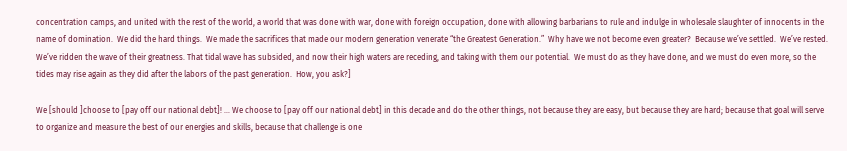concentration camps, and united with the rest of the world, a world that was done with war, done with foreign occupation, done with allowing barbarians to rule and indulge in wholesale slaughter of innocents in the name of domination.  We did the hard things.  We made the sacrifices that made our modern generation venerate “the Greatest Generation.”  Why have we not become even greater?  Because we’ve settled.  We’ve rested.  We’ve ridden the wave of their greatness. That tidal wave has subsided, and now their high waters are receding, and taking with them our potential.  We must do as they have done, and we must do even more, so the tides may rise again as they did after the labors of the past generation.  How, you ask?]

We [should ]choose to [pay off our national debt]! … We choose to [pay off our national debt] in this decade and do the other things, not because they are easy, but because they are hard; because that goal will serve to organize and measure the best of our energies and skills, because that challenge is one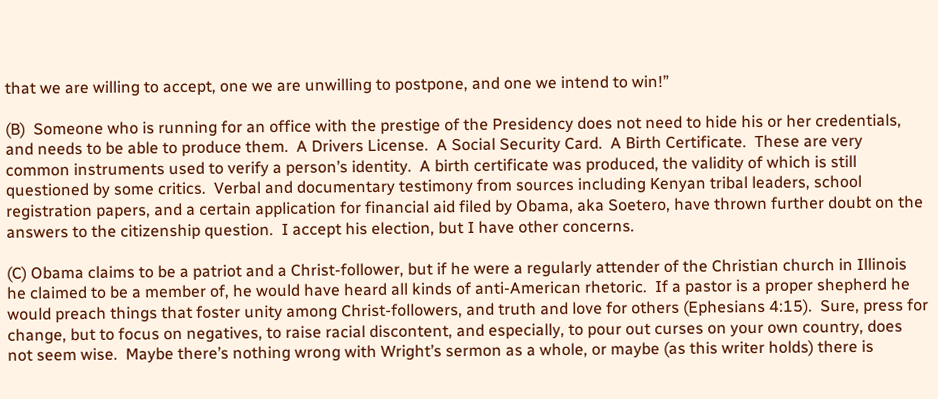that we are willing to accept, one we are unwilling to postpone, and one we intend to win!”

(B)  Someone who is running for an office with the prestige of the Presidency does not need to hide his or her credentials, and needs to be able to produce them.  A Drivers License.  A Social Security Card.  A Birth Certificate.  These are very common instruments used to verify a person’s identity.  A birth certificate was produced, the validity of which is still questioned by some critics.  Verbal and documentary testimony from sources including Kenyan tribal leaders, school registration papers, and a certain application for financial aid filed by Obama, aka Soetero, have thrown further doubt on the answers to the citizenship question.  I accept his election, but I have other concerns.

(C) Obama claims to be a patriot and a Christ-follower, but if he were a regularly attender of the Christian church in Illinois he claimed to be a member of, he would have heard all kinds of anti-American rhetoric.  If a pastor is a proper shepherd he would preach things that foster unity among Christ-followers, and truth and love for others (Ephesians 4:15).  Sure, press for change, but to focus on negatives, to raise racial discontent, and especially, to pour out curses on your own country, does not seem wise.  Maybe there’s nothing wrong with Wright’s sermon as a whole, or maybe (as this writer holds) there is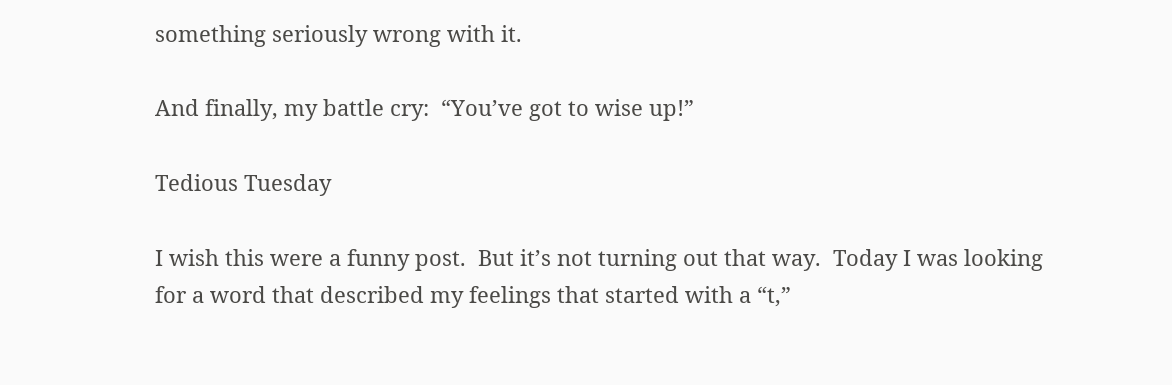something seriously wrong with it.

And finally, my battle cry:  “You’ve got to wise up!”

Tedious Tuesday

I wish this were a funny post.  But it’s not turning out that way.  Today I was looking for a word that described my feelings that started with a “t,”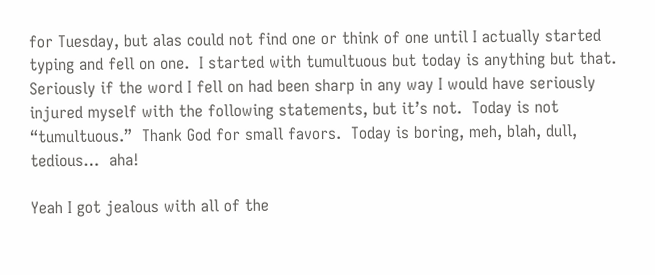for Tuesday, but alas could not find one or think of one until I actually started typing and fell on one.  I started with tumultuous but today is anything but that.  Seriously if the word I fell on had been sharp in any way I would have seriously injured myself with the following statements, but it’s not.  Today is not “tumultuous.”  Thank God for small favors.  Today is boring, meh, blah, dull, tedious…  aha!

Yeah I got jealous with all of the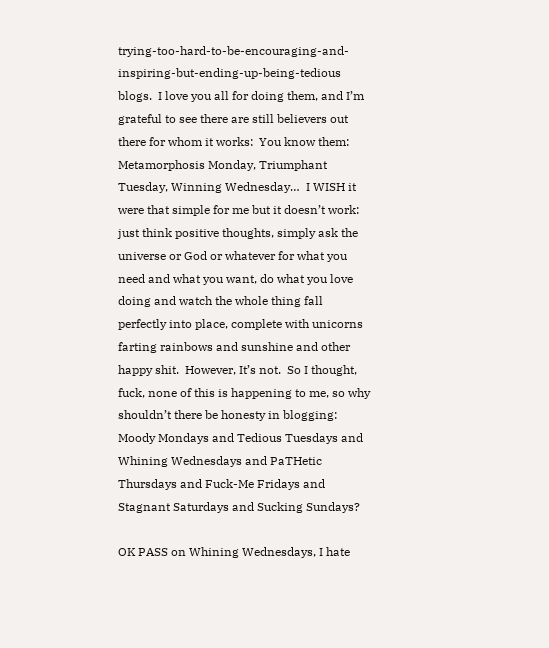trying-too-hard-to-be-encouraging-and-inspiring-but-ending-up-being-tedious blogs.  I love you all for doing them, and I’m grateful to see there are still believers out there for whom it works:  You know them: Metamorphosis Monday, Triumphant Tuesday, Winning Wednesday…  I WISH it were that simple for me but it doesn’t work:  just think positive thoughts, simply ask the universe or God or whatever for what you need and what you want, do what you love doing and watch the whole thing fall perfectly into place, complete with unicorns farting rainbows and sunshine and other happy shit.  However, It’s not.  So I thought, fuck, none of this is happening to me, so why shouldn’t there be honesty in blogging:  Moody Mondays and Tedious Tuesdays and Whining Wednesdays and PaTHetic Thursdays and Fuck-Me Fridays and Stagnant Saturdays and Sucking Sundays?

OK PASS on Whining Wednesdays, I hate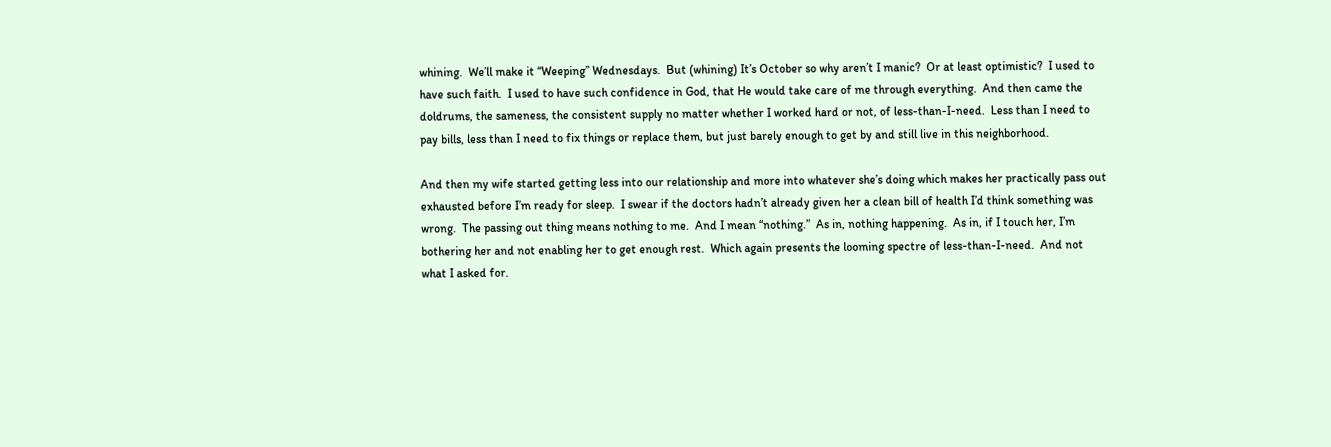whining.  We’ll make it “Weeping” Wednesdays.  But (whining) It’s October so why aren’t I manic?  Or at least optimistic?  I used to have such faith.  I used to have such confidence in God, that He would take care of me through everything.  And then came the doldrums, the sameness, the consistent supply no matter whether I worked hard or not, of less-than-I-need.  Less than I need to pay bills, less than I need to fix things or replace them, but just barely enough to get by and still live in this neighborhood.

And then my wife started getting less into our relationship and more into whatever she’s doing which makes her practically pass out exhausted before I’m ready for sleep.  I swear if the doctors hadn’t already given her a clean bill of health I’d think something was wrong.  The passing out thing means nothing to me.  And I mean “nothing.”  As in, nothing happening.  As in, if I touch her, I’m bothering her and not enabling her to get enough rest.  Which again presents the looming spectre of less-than-I-need.  And not what I asked for.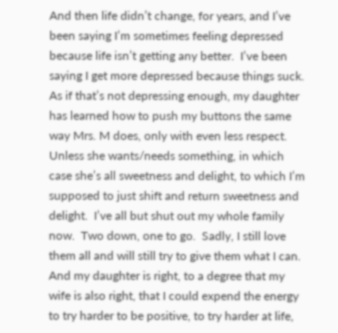And then life didn’t change, for years, and I’ve been saying I’m sometimes feeling depressed because life isn’t getting any better.  I’ve been saying I get more depressed because things suck.  As if that’s not depressing enough, my daughter has learned how to push my buttons the same way Mrs. M does, only with even less respect.  Unless she wants/needs something, in which case she’s all sweetness and delight, to which I’m supposed to just shift and return sweetness and delight.  I’ve all but shut out my whole family now.  Two down, one to go.  Sadly, I still love them all and will still try to give them what I can.  And my daughter is right, to a degree that my wife is also right, that I could expend the energy to try harder to be positive, to try harder at life,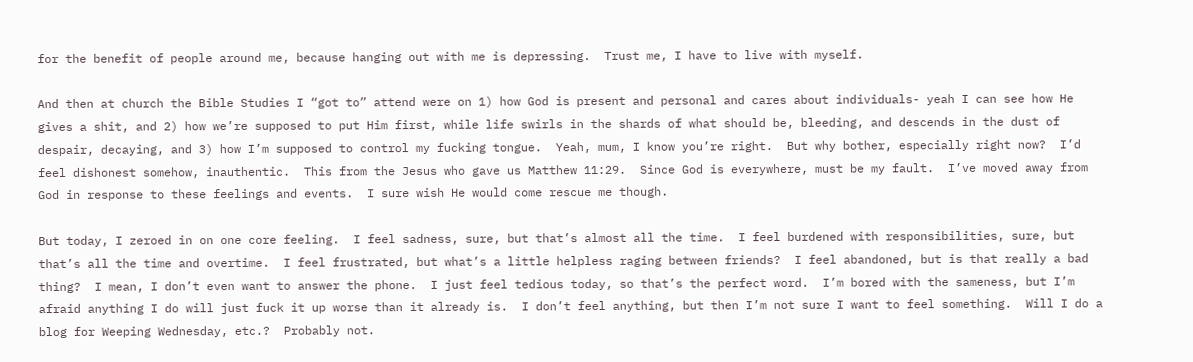for the benefit of people around me, because hanging out with me is depressing.  Trust me, I have to live with myself.

And then at church the Bible Studies I “got to” attend were on 1) how God is present and personal and cares about individuals- yeah I can see how He gives a shit, and 2) how we’re supposed to put Him first, while life swirls in the shards of what should be, bleeding, and descends in the dust of despair, decaying, and 3) how I’m supposed to control my fucking tongue.  Yeah, mum, I know you’re right.  But why bother, especially right now?  I’d feel dishonest somehow, inauthentic.  This from the Jesus who gave us Matthew 11:29.  Since God is everywhere, must be my fault.  I’ve moved away from God in response to these feelings and events.  I sure wish He would come rescue me though.

But today, I zeroed in on one core feeling.  I feel sadness, sure, but that’s almost all the time.  I feel burdened with responsibilities, sure, but that’s all the time and overtime.  I feel frustrated, but what’s a little helpless raging between friends?  I feel abandoned, but is that really a bad thing?  I mean, I don’t even want to answer the phone.  I just feel tedious today, so that’s the perfect word.  I’m bored with the sameness, but I’m afraid anything I do will just fuck it up worse than it already is.  I don’t feel anything, but then I’m not sure I want to feel something.  Will I do a blog for Weeping Wednesday, etc.?  Probably not.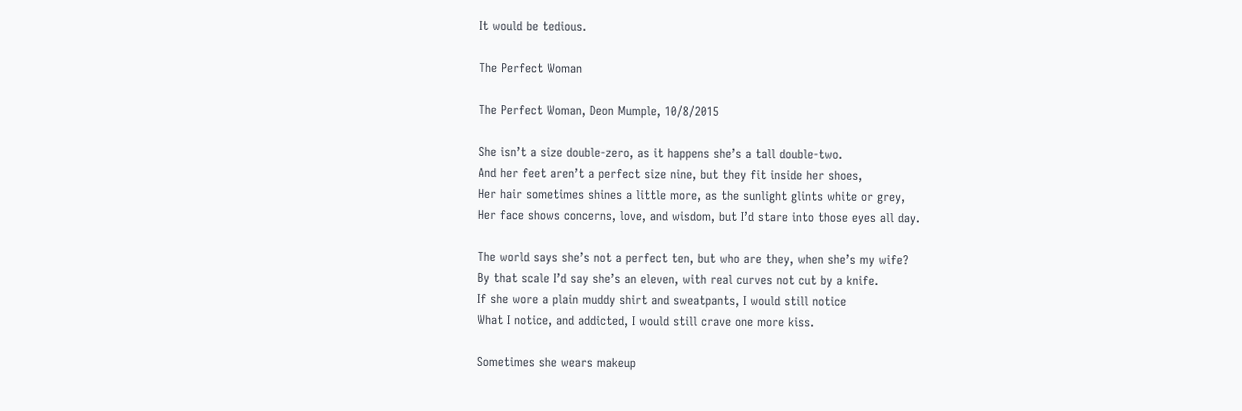It would be tedious.

The Perfect Woman

The Perfect Woman, Deon Mumple, 10/8/2015

She isn’t a size double-zero, as it happens she’s a tall double-two.
And her feet aren’t a perfect size nine, but they fit inside her shoes,
Her hair sometimes shines a little more, as the sunlight glints white or grey,
Her face shows concerns, love, and wisdom, but I’d stare into those eyes all day.

The world says she’s not a perfect ten, but who are they, when she’s my wife?
By that scale I’d say she’s an eleven, with real curves not cut by a knife.
If she wore a plain muddy shirt and sweatpants, I would still notice
What I notice, and addicted, I would still crave one more kiss.

Sometimes she wears makeup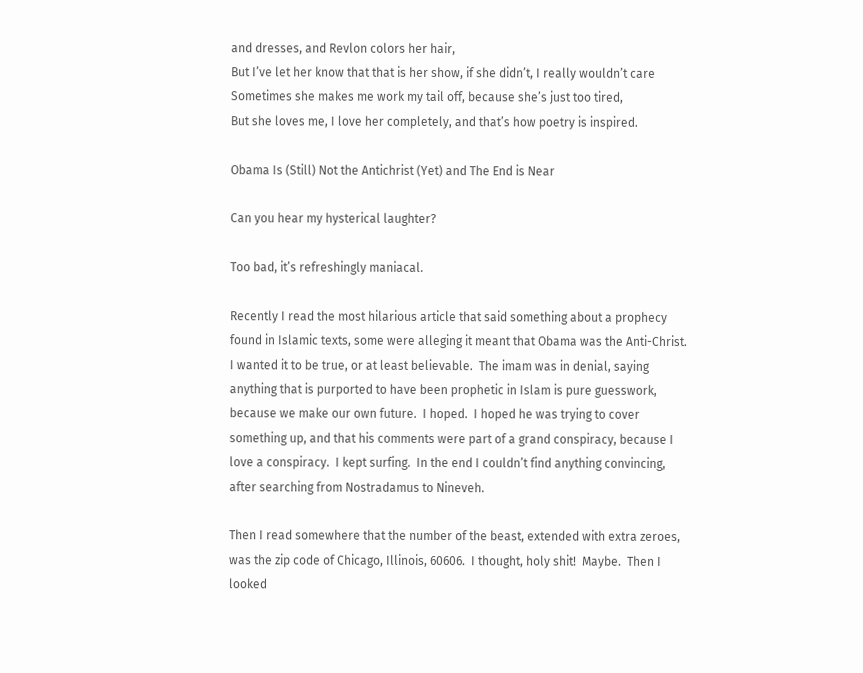and dresses, and Revlon colors her hair,
But I’ve let her know that that is her show, if she didn’t, I really wouldn’t care
Sometimes she makes me work my tail off, because she’s just too tired,
But she loves me, I love her completely, and that’s how poetry is inspired.

Obama Is (Still) Not the Antichrist (Yet) and The End is Near

Can you hear my hysterical laughter?

Too bad, it’s refreshingly maniacal.

Recently I read the most hilarious article that said something about a prophecy found in Islamic texts, some were alleging it meant that Obama was the Anti-Christ.  I wanted it to be true, or at least believable.  The imam was in denial, saying anything that is purported to have been prophetic in Islam is pure guesswork, because we make our own future.  I hoped.  I hoped he was trying to cover something up, and that his comments were part of a grand conspiracy, because I love a conspiracy.  I kept surfing.  In the end I couldn’t find anything convincing, after searching from Nostradamus to Nineveh.

Then I read somewhere that the number of the beast, extended with extra zeroes, was the zip code of Chicago, Illinois, 60606.  I thought, holy shit!  Maybe.  Then I looked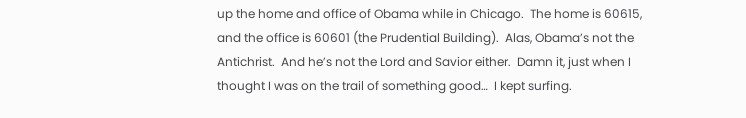up the home and office of Obama while in Chicago.  The home is 60615, and the office is 60601 (the Prudential Building).  Alas, Obama’s not the Antichrist.  And he’s not the Lord and Savior either.  Damn it, just when I thought I was on the trail of something good…  I kept surfing.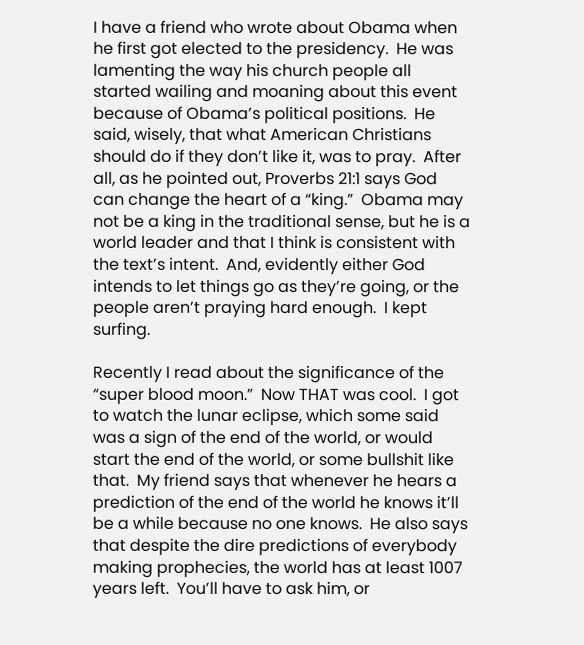I have a friend who wrote about Obama when he first got elected to the presidency.  He was lamenting the way his church people all started wailing and moaning about this event because of Obama’s political positions.  He said, wisely, that what American Christians should do if they don’t like it, was to pray.  After all, as he pointed out, Proverbs 21:1 says God can change the heart of a “king.”  Obama may not be a king in the traditional sense, but he is a world leader and that I think is consistent with the text’s intent.  And, evidently either God intends to let things go as they’re going, or the people aren’t praying hard enough.  I kept surfing.

Recently I read about the significance of the “super blood moon.”  Now THAT was cool.  I got to watch the lunar eclipse, which some said was a sign of the end of the world, or would start the end of the world, or some bullshit like that.  My friend says that whenever he hears a prediction of the end of the world he knows it’ll be a while because no one knows.  He also says that despite the dire predictions of everybody making prophecies, the world has at least 1007 years left.  You’ll have to ask him, or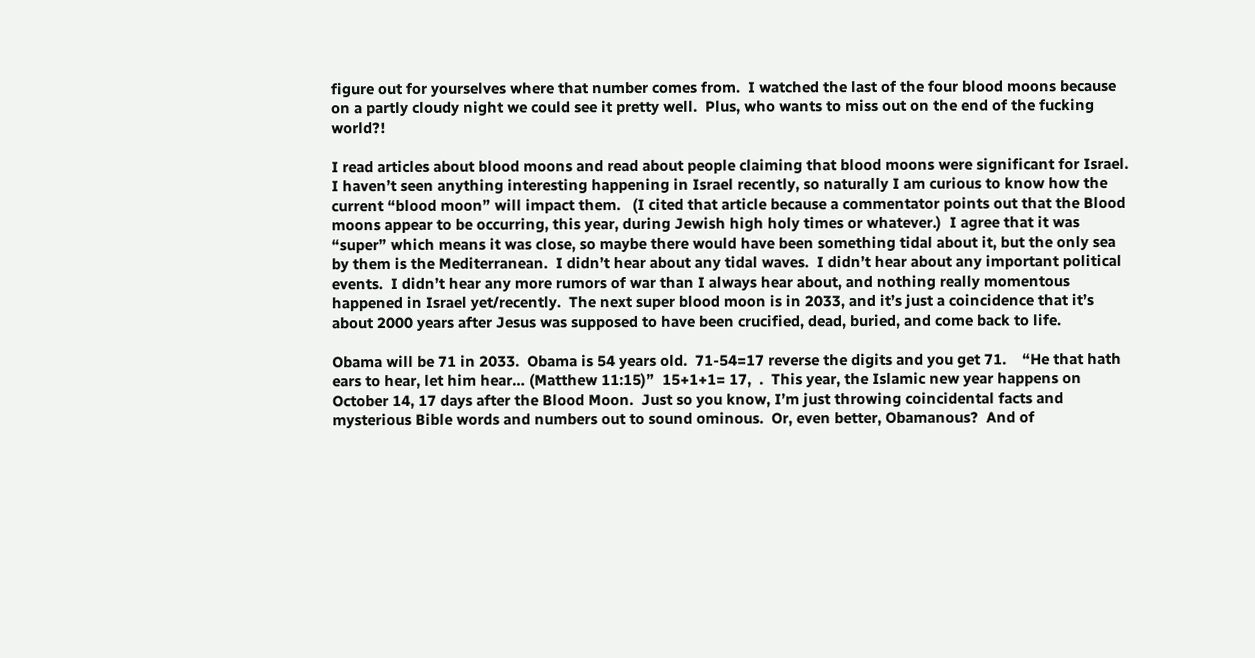figure out for yourselves where that number comes from.  I watched the last of the four blood moons because on a partly cloudy night we could see it pretty well.  Plus, who wants to miss out on the end of the fucking world?!

I read articles about blood moons and read about people claiming that blood moons were significant for Israel.  I haven’t seen anything interesting happening in Israel recently, so naturally I am curious to know how the current “blood moon” will impact them.   (I cited that article because a commentator points out that the Blood moons appear to be occurring, this year, during Jewish high holy times or whatever.)  I agree that it was “super” which means it was close, so maybe there would have been something tidal about it, but the only sea by them is the Mediterranean.  I didn’t hear about any tidal waves.  I didn’t hear about any important political events.  I didn’t hear any more rumors of war than I always hear about, and nothing really momentous happened in Israel yet/recently.  The next super blood moon is in 2033, and it’s just a coincidence that it’s about 2000 years after Jesus was supposed to have been crucified, dead, buried, and come back to life.

Obama will be 71 in 2033.  Obama is 54 years old.  71-54=17 reverse the digits and you get 71.    “He that hath ears to hear, let him hear… (Matthew 11:15)”  15+1+1= 17,  .  This year, the Islamic new year happens on October 14, 17 days after the Blood Moon.  Just so you know, I’m just throwing coincidental facts and mysterious Bible words and numbers out to sound ominous.  Or, even better, Obamanous?  And of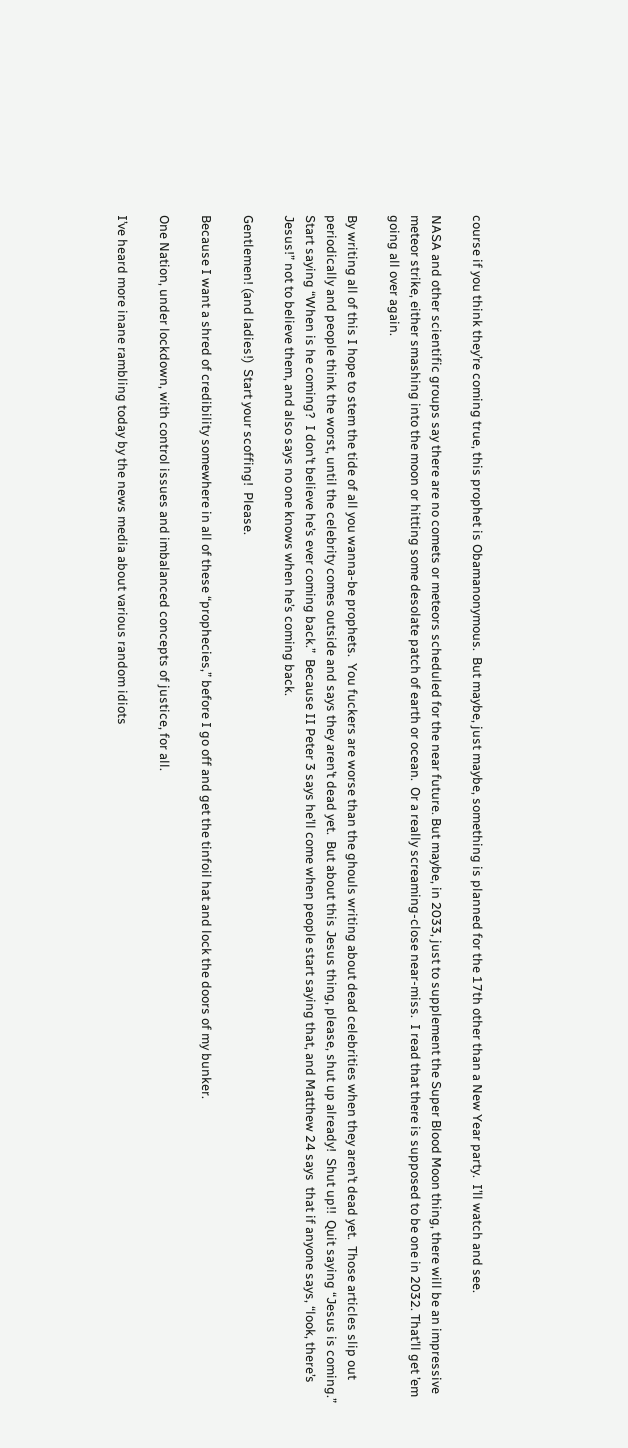course if you think they’re coming true, this prophet is Obamanonymous.  But maybe, just maybe, something is planned for the 17th other than a New Year party.  I’ll watch and see.

NASA and other scientific groups say there are no comets or meteors scheduled for the near future. But maybe, in 2033, just to supplement the Super Blood Moon thing, there will be an impressive meteor strike, either smashing into the moon or hitting some desolate patch of earth or ocean.  Or a really screaming-close near-miss.  I read that there is supposed to be one in 2032. That’ll get ’em going all over again.

By writing all of this I hope to stem the tide of all you wanna-be prophets.  You fuckers are worse than the ghouls writing about dead celebrities when they aren’t dead yet.  Those articles slip out periodically and people think the worst, until the celebrity comes outside and says they aren’t dead yet.  But about this Jesus thing, please, shut up already!  Shut up!!  Quit saying “Jesus is coming.”  Start saying “When is he coming?  I don’t believe he’s ever coming back.”  Because II Peter 3 says he’ll come when people start saying that, and Matthew 24 says  that if anyone says, “look, there’s Jesus!” not to believe them, and also says no one knows when he’s coming back.

Gentlemen! (and ladies!)  Start your scoffing!  Please.

Because I want a shred of credibility somewhere in all of these “prophecies,” before I go off and get the tinfoil hat and lock the doors of my bunker.

One Nation, under lockdown, with control issues and imbalanced concepts of justice, for all.

I’ve heard more inane rambling today by the news media about various random idiots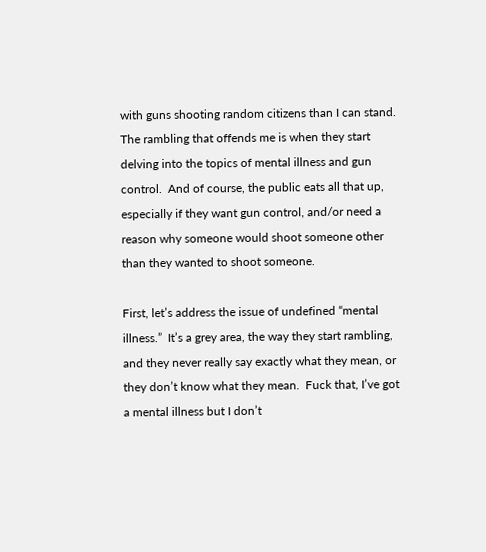with guns shooting random citizens than I can stand.  The rambling that offends me is when they start delving into the topics of mental illness and gun control.  And of course, the public eats all that up, especially if they want gun control, and/or need a reason why someone would shoot someone other than they wanted to shoot someone.

First, let’s address the issue of undefined “mental illness.”  It’s a grey area, the way they start rambling, and they never really say exactly what they mean, or they don’t know what they mean.  Fuck that, I’ve got a mental illness but I don’t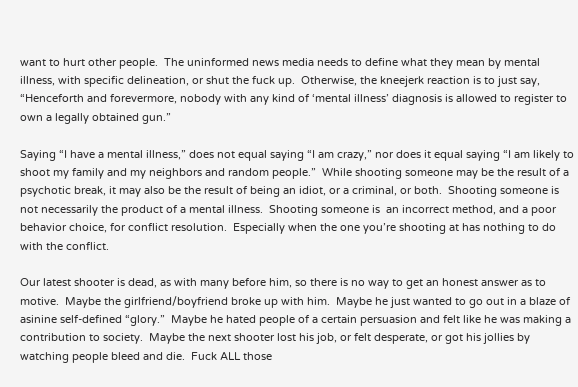want to hurt other people.  The uninformed news media needs to define what they mean by mental illness, with specific delineation, or shut the fuck up.  Otherwise, the kneejerk reaction is to just say, “Henceforth and forevermore, nobody with any kind of ‘mental illness’ diagnosis is allowed to register to own a legally obtained gun.”

Saying “I have a mental illness,” does not equal saying “I am crazy,” nor does it equal saying “I am likely to shoot my family and my neighbors and random people.”  While shooting someone may be the result of a psychotic break, it may also be the result of being an idiot, or a criminal, or both.  Shooting someone is not necessarily the product of a mental illness.  Shooting someone is  an incorrect method, and a poor behavior choice, for conflict resolution.  Especially when the one you’re shooting at has nothing to do with the conflict.

Our latest shooter is dead, as with many before him, so there is no way to get an honest answer as to motive.  Maybe the girlfriend/boyfriend broke up with him.  Maybe he just wanted to go out in a blaze of asinine self-defined “glory.”  Maybe he hated people of a certain persuasion and felt like he was making a contribution to society.  Maybe the next shooter lost his job, or felt desperate, or got his jollies by watching people bleed and die.  Fuck ALL those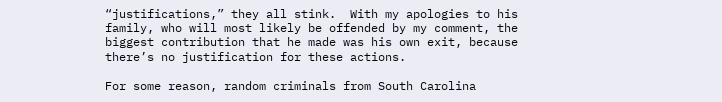“justifications,” they all stink.  With my apologies to his family, who will most likely be offended by my comment, the biggest contribution that he made was his own exit, because there’s no justification for these actions.

For some reason, random criminals from South Carolina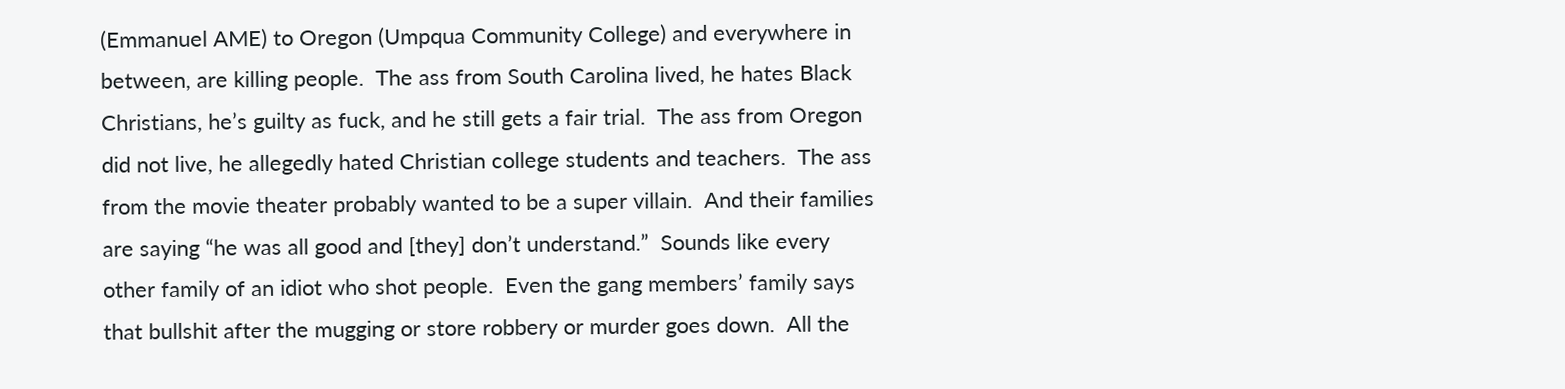(Emmanuel AME) to Oregon (Umpqua Community College) and everywhere in between, are killing people.  The ass from South Carolina lived, he hates Black Christians, he’s guilty as fuck, and he still gets a fair trial.  The ass from Oregon did not live, he allegedly hated Christian college students and teachers.  The ass from the movie theater probably wanted to be a super villain.  And their families are saying “he was all good and [they] don’t understand.”  Sounds like every other family of an idiot who shot people.  Even the gang members’ family says that bullshit after the mugging or store robbery or murder goes down.  All the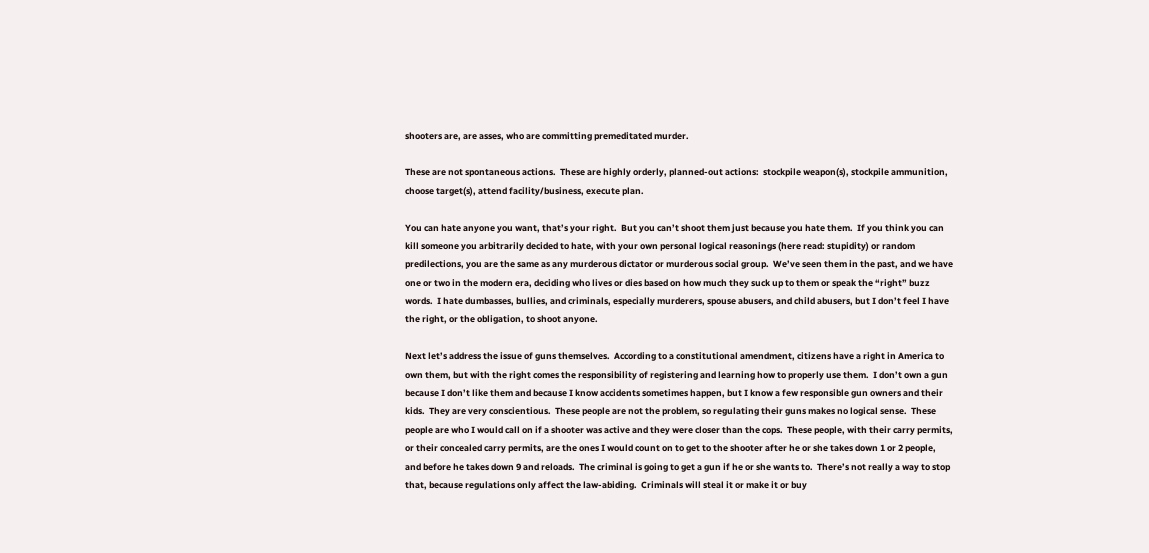shooters are, are asses, who are committing premeditated murder.

These are not spontaneous actions.  These are highly orderly, planned-out actions:  stockpile weapon(s), stockpile ammunition, choose target(s), attend facility/business, execute plan.

You can hate anyone you want, that’s your right.  But you can’t shoot them just because you hate them.  If you think you can kill someone you arbitrarily decided to hate, with your own personal logical reasonings (here read: stupidity) or random predilections, you are the same as any murderous dictator or murderous social group.  We’ve seen them in the past, and we have one or two in the modern era, deciding who lives or dies based on how much they suck up to them or speak the “right” buzz words.  I hate dumbasses, bullies, and criminals, especially murderers, spouse abusers, and child abusers, but I don’t feel I have the right, or the obligation, to shoot anyone.

Next let’s address the issue of guns themselves.  According to a constitutional amendment, citizens have a right in America to own them, but with the right comes the responsibility of registering and learning how to properly use them.  I don’t own a gun because I don’t like them and because I know accidents sometimes happen, but I know a few responsible gun owners and their kids.  They are very conscientious.  These people are not the problem, so regulating their guns makes no logical sense.  These people are who I would call on if a shooter was active and they were closer than the cops.  These people, with their carry permits, or their concealed carry permits, are the ones I would count on to get to the shooter after he or she takes down 1 or 2 people, and before he takes down 9 and reloads.  The criminal is going to get a gun if he or she wants to.  There’s not really a way to stop that, because regulations only affect the law-abiding.  Criminals will steal it or make it or buy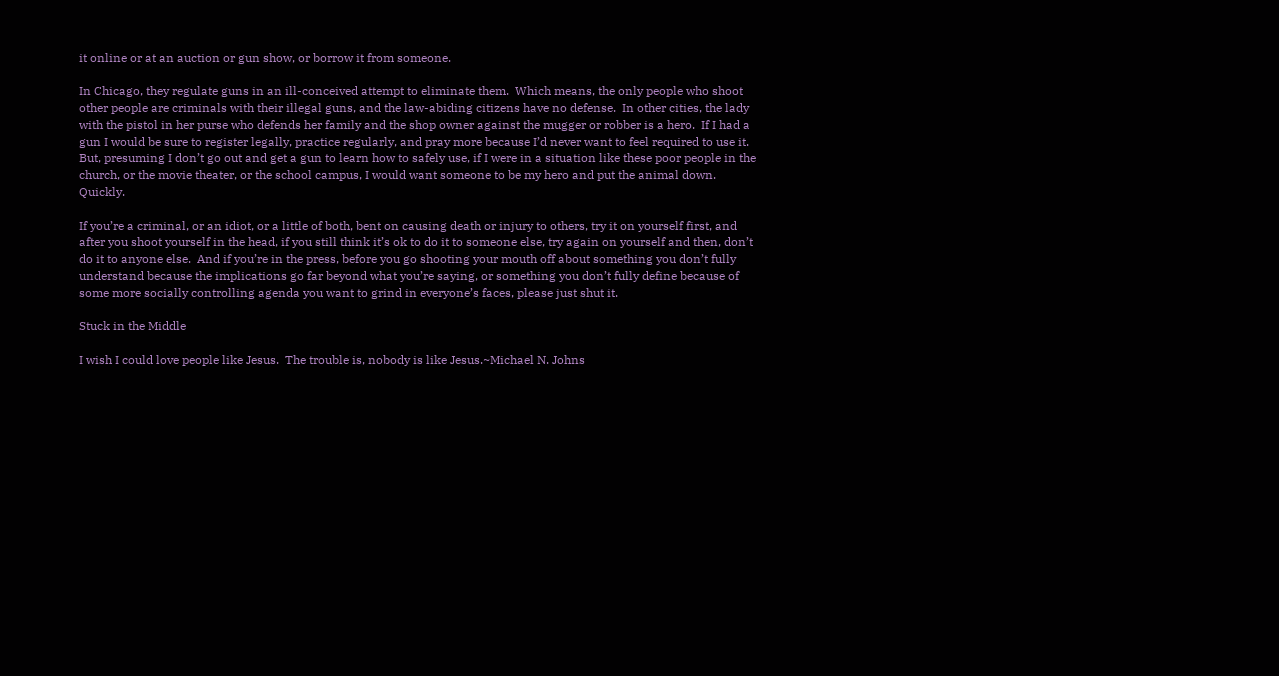it online or at an auction or gun show, or borrow it from someone.

In Chicago, they regulate guns in an ill-conceived attempt to eliminate them.  Which means, the only people who shoot other people are criminals with their illegal guns, and the law-abiding citizens have no defense.  In other cities, the lady with the pistol in her purse who defends her family and the shop owner against the mugger or robber is a hero.  If I had a gun I would be sure to register legally, practice regularly, and pray more because I’d never want to feel required to use it.  But, presuming I don’t go out and get a gun to learn how to safely use, if I were in a situation like these poor people in the church, or the movie theater, or the school campus, I would want someone to be my hero and put the animal down.  Quickly.

If you’re a criminal, or an idiot, or a little of both, bent on causing death or injury to others, try it on yourself first, and after you shoot yourself in the head, if you still think it’s ok to do it to someone else, try again on yourself and then, don’t do it to anyone else.  And if you’re in the press, before you go shooting your mouth off about something you don’t fully understand because the implications go far beyond what you’re saying, or something you don’t fully define because of some more socially controlling agenda you want to grind in everyone’s faces, please just shut it.

Stuck in the Middle

I wish I could love people like Jesus.  The trouble is, nobody is like Jesus.~Michael N. Johns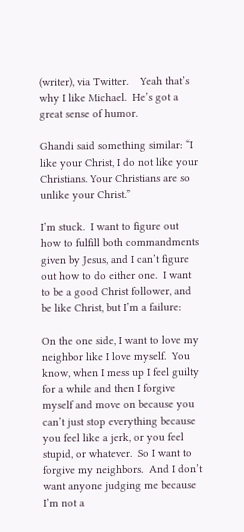(writer), via Twitter.    Yeah that’s why I like Michael.  He’s got a great sense of humor.

Ghandi said something similar: “I like your Christ, I do not like your Christians. Your Christians are so unlike your Christ.”

I’m stuck.  I want to figure out how to fulfill both commandments given by Jesus, and I can’t figure out how to do either one.  I want to be a good Christ follower, and be like Christ, but I’m a failure:

On the one side, I want to love my neighbor like I love myself.  You know, when I mess up I feel guilty for a while and then I forgive myself and move on because you can’t just stop everything because you feel like a jerk, or you feel stupid, or whatever.  So I want to forgive my neighbors.  And I don’t want anyone judging me because I’m not a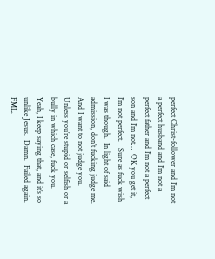perfect Christ-follower and I’m not a perfect husband and I’m not a perfect father and I’m not a perfect son and I’m not…  OK you get it, I’m not perfect.   Sure as fuck wish I was though.  In light of said admission, don’t fucking judge me.  And I want to not judge you.  Unless you’re stupid or selfish or a bully in which case, fuck you.  Yeah, I keep saying that, and it’s so unlike Jesus.  Damn.  Failed again.    FML.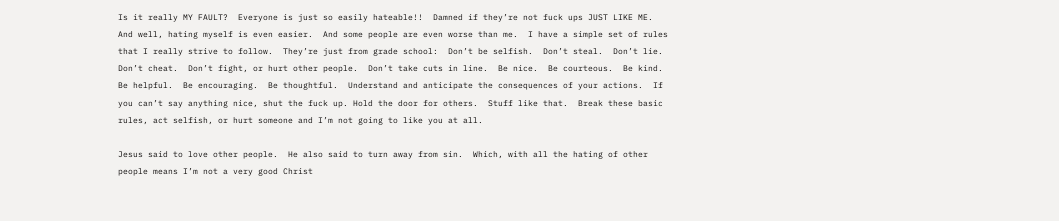Is it really MY FAULT?  Everyone is just so easily hateable!!  Damned if they’re not fuck ups JUST LIKE ME.  And well, hating myself is even easier.  And some people are even worse than me.  I have a simple set of rules that I really strive to follow.  They’re just from grade school:  Don’t be selfish.  Don’t steal.  Don’t lie.  Don’t cheat.  Don’t fight, or hurt other people.  Don’t take cuts in line.  Be nice.  Be courteous.  Be kind.  Be helpful.  Be encouraging.  Be thoughtful.  Understand and anticipate the consequences of your actions.  If you can’t say anything nice, shut the fuck up. Hold the door for others.  Stuff like that.  Break these basic rules, act selfish, or hurt someone and I’m not going to like you at all.

Jesus said to love other people.  He also said to turn away from sin.  Which, with all the hating of other people means I’m not a very good Christ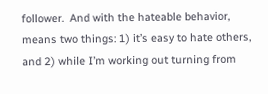follower.  And with the hateable behavior, means two things: 1) it’s easy to hate others, and 2) while I’m working out turning from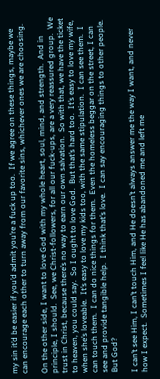my sin it’d be easier if you’d admit you’re a fuck up too.  If we agree on these things, maybe we can encourage each other to turn away from our favorite sins, whichever ones we are choosing.

On the other side, I want to love God with my whole heart, soul, mind, and strength.  And in principle, I should.  See, we Christ-followers, for all our fuck-ups, are a very reassured group.  We trust in Christ, because there’s no way to earn our own salvation.  So with that, we have the ticket to heaven, you could say.  So I ought to love God.  But that’s hard too.  It’s easy to love my wife, when she’s loveable.  It’s easy to love my kids too, with the same stipulation.  I can see them.  I can touch them.  I can do nice things for them.  Even the homeless beggar on the street, I can see and provide tangible help.  I think that’s love.  I can say encouraging things to other people.  But God?

I can’t see Him, I can’t touch Him, and He doesn’t always answer me the way I want, and never how I expect.  Sometimes I feel like He has abandoned me and left me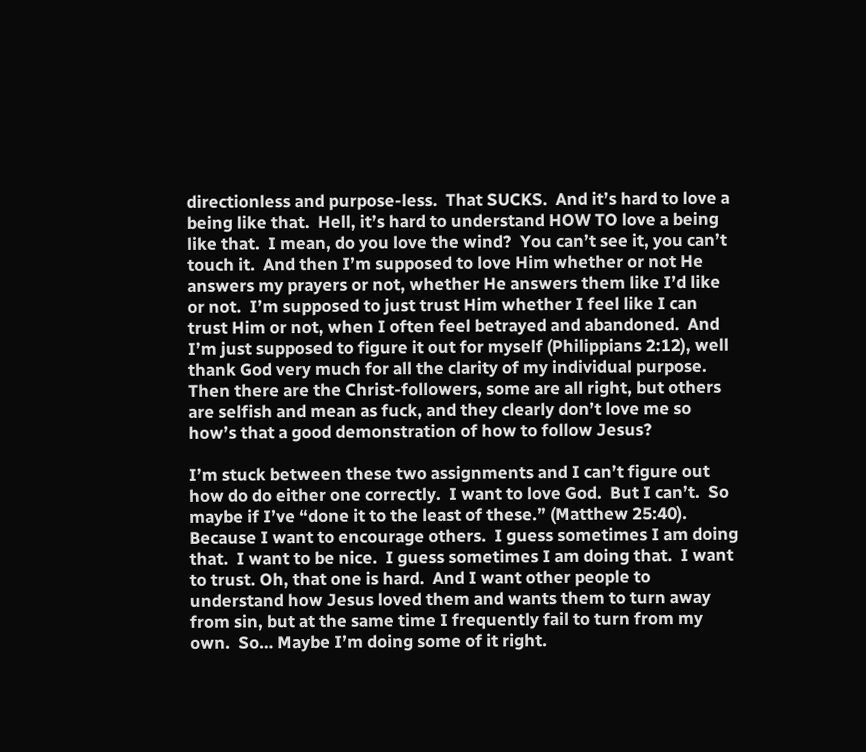directionless and purpose-less.  That SUCKS.  And it’s hard to love a being like that.  Hell, it’s hard to understand HOW TO love a being like that.  I mean, do you love the wind?  You can’t see it, you can’t touch it.  And then I’m supposed to love Him whether or not He answers my prayers or not, whether He answers them like I’d like or not.  I’m supposed to just trust Him whether I feel like I can trust Him or not, when I often feel betrayed and abandoned.  And I’m just supposed to figure it out for myself (Philippians 2:12), well thank God very much for all the clarity of my individual purpose.  Then there are the Christ-followers, some are all right, but others are selfish and mean as fuck, and they clearly don’t love me so how’s that a good demonstration of how to follow Jesus?

I’m stuck between these two assignments and I can’t figure out how do do either one correctly.  I want to love God.  But I can’t.  So maybe if I’ve “done it to the least of these.” (Matthew 25:40).  Because I want to encourage others.  I guess sometimes I am doing that.  I want to be nice.  I guess sometimes I am doing that.  I want to trust. Oh, that one is hard.  And I want other people to understand how Jesus loved them and wants them to turn away from sin, but at the same time I frequently fail to turn from my own.  So… Maybe I’m doing some of it right.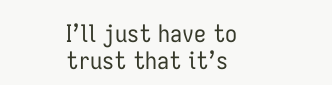I’ll just have to trust that it’s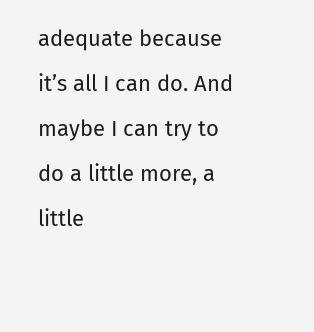adequate because it’s all I can do. And maybe I can try to do a little more, a little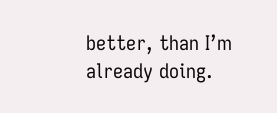better, than I’m already doing.